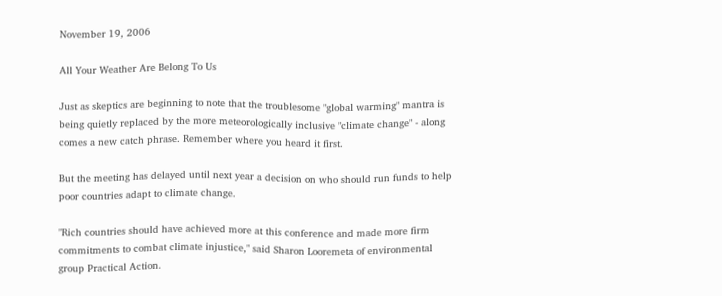November 19, 2006

All Your Weather Are Belong To Us

Just as skeptics are beginning to note that the troublesome "global warming" mantra is being quietly replaced by the more meteorologically inclusive "climate change" - along comes a new catch phrase. Remember where you heard it first.

But the meeting has delayed until next year a decision on who should run funds to help poor countries adapt to climate change.

"Rich countries should have achieved more at this conference and made more firm commitments to combat climate injustice," said Sharon Looremeta of environmental group Practical Action.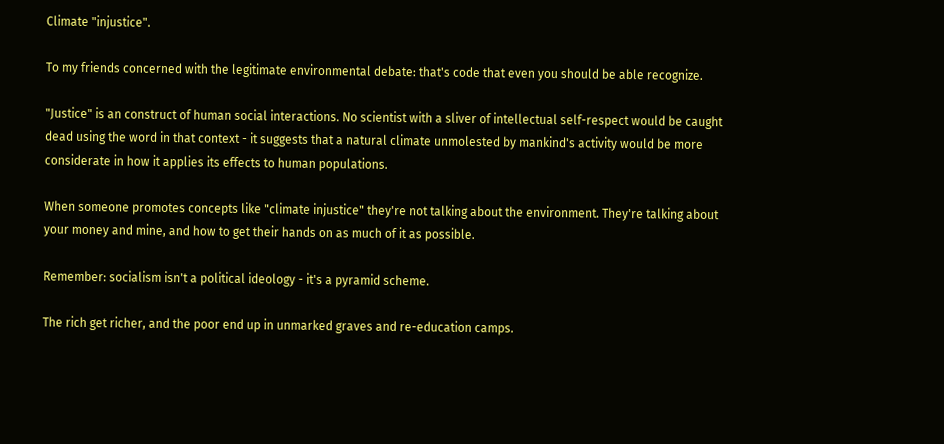Climate "injustice".

To my friends concerned with the legitimate environmental debate: that's code that even you should be able recognize.

"Justice" is an construct of human social interactions. No scientist with a sliver of intellectual self-respect would be caught dead using the word in that context - it suggests that a natural climate unmolested by mankind's activity would be more considerate in how it applies its effects to human populations.

When someone promotes concepts like "climate injustice" they're not talking about the environment. They're talking about your money and mine, and how to get their hands on as much of it as possible.

Remember: socialism isn't a political ideology - it's a pyramid scheme.

The rich get richer, and the poor end up in unmarked graves and re-education camps.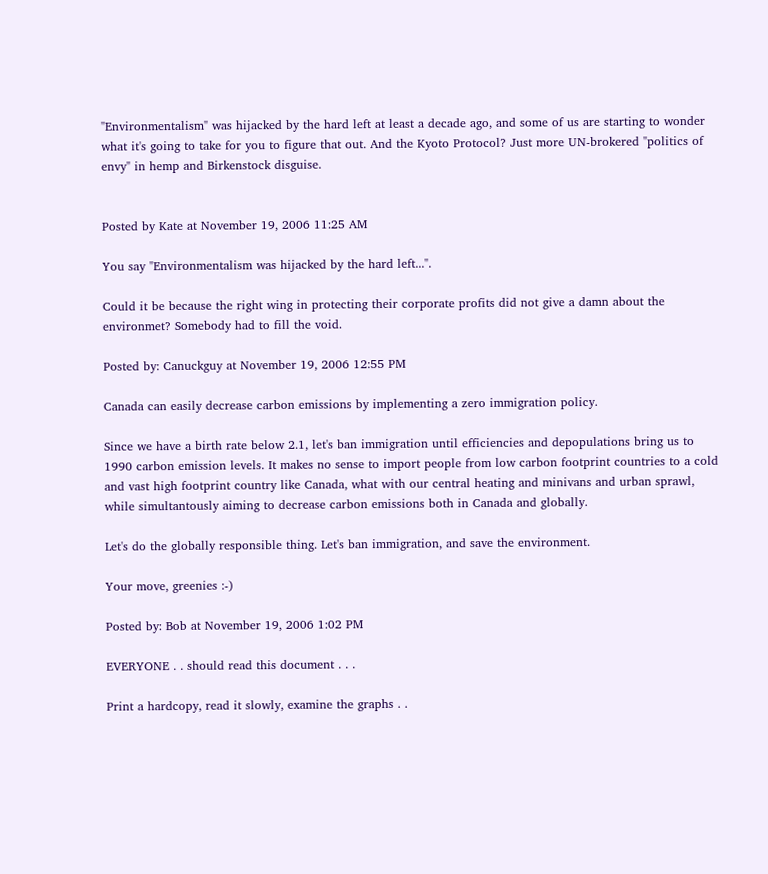"Environmentalism" was hijacked by the hard left at least a decade ago, and some of us are starting to wonder what it's going to take for you to figure that out. And the Kyoto Protocol? Just more UN-brokered "politics of envy" in hemp and Birkenstock disguise.


Posted by Kate at November 19, 2006 11:25 AM

You say "Environmentalism was hijacked by the hard left...".

Could it be because the right wing in protecting their corporate profits did not give a damn about the environmet? Somebody had to fill the void.

Posted by: Canuckguy at November 19, 2006 12:55 PM

Canada can easily decrease carbon emissions by implementing a zero immigration policy.

Since we have a birth rate below 2.1, let's ban immigration until efficiencies and depopulations bring us to 1990 carbon emission levels. It makes no sense to import people from low carbon footprint countries to a cold and vast high footprint country like Canada, what with our central heating and minivans and urban sprawl, while simultantously aiming to decrease carbon emissions both in Canada and globally.

Let's do the globally responsible thing. Let's ban immigration, and save the environment.

Your move, greenies :-)

Posted by: Bob at November 19, 2006 1:02 PM

EVERYONE . . should read this document . . .

Print a hardcopy, read it slowly, examine the graphs . .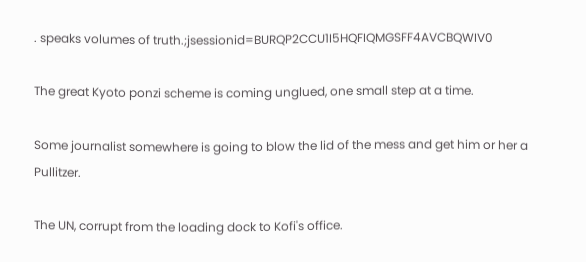. speaks volumes of truth.;jsessionid=BURQP2CCU1I5HQFIQMGSFF4AVCBQWIV0

The great Kyoto ponzi scheme is coming unglued, one small step at a time.

Some journalist somewhere is going to blow the lid of the mess and get him or her a Pullitzer.

The UN, corrupt from the loading dock to Kofi's office.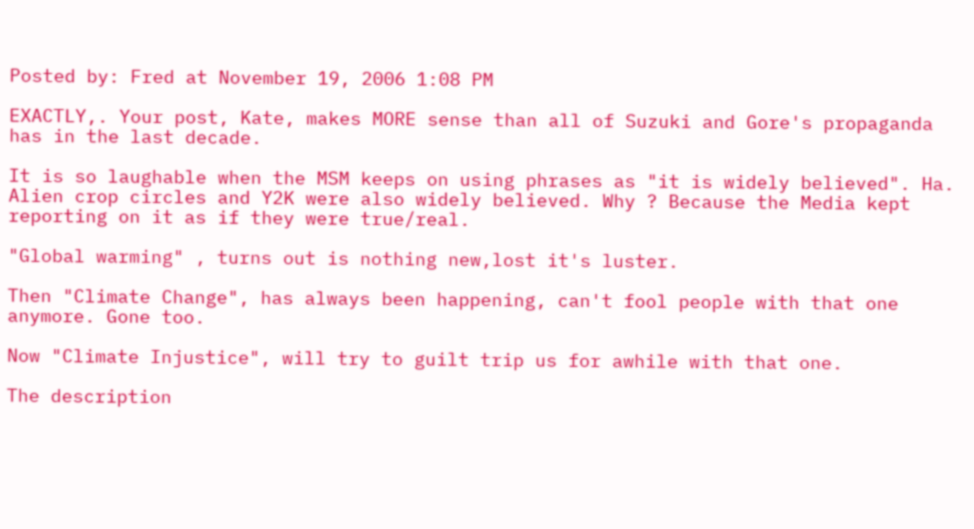Posted by: Fred at November 19, 2006 1:08 PM

EXACTLY,. Your post, Kate, makes MORE sense than all of Suzuki and Gore's propaganda has in the last decade.

It is so laughable when the MSM keeps on using phrases as "it is widely believed". Ha. Alien crop circles and Y2K were also widely believed. Why ? Because the Media kept reporting on it as if they were true/real.

"Global warming" , turns out is nothing new,lost it's luster.

Then "Climate Change", has always been happening, can't fool people with that one anymore. Gone too.

Now "Climate Injustice", will try to guilt trip us for awhile with that one.

The description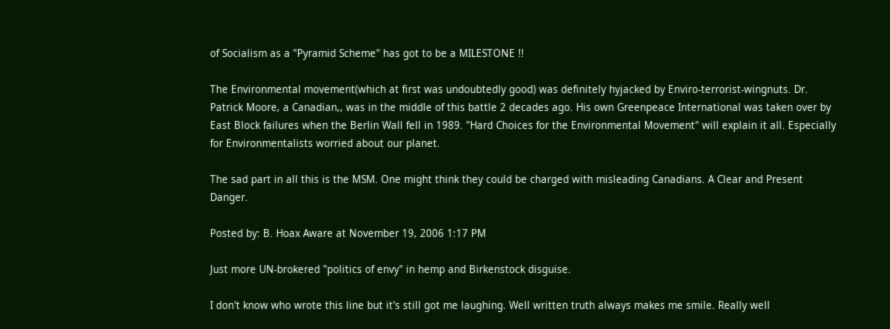of Socialism as a "Pyramid Scheme" has got to be a MILESTONE !!

The Environmental movement(which at first was undoubtedly good) was definitely hyjacked by Enviro-terrorist-wingnuts. Dr. Patrick Moore, a Canadian,, was in the middle of this battle 2 decades ago. His own Greenpeace International was taken over by East Block failures when the Berlin Wall fell in 1989. "Hard Choices for the Environmental Movement" will explain it all. Especially for Environmentalists worried about our planet.

The sad part in all this is the MSM. One might think they could be charged with misleading Canadians. A Clear and Present Danger.

Posted by: B. Hoax Aware at November 19, 2006 1:17 PM

Just more UN-brokered "politics of envy" in hemp and Birkenstock disguise.

I don't know who wrote this line but it's still got me laughing. Well written truth always makes me smile. Really well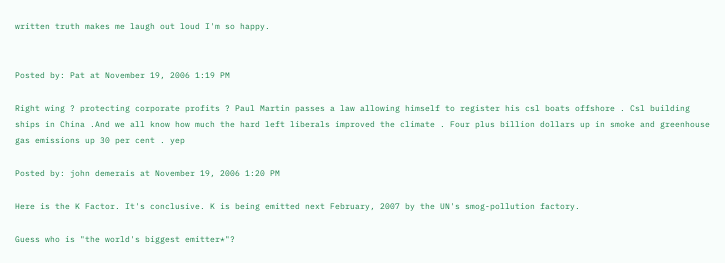written truth makes me laugh out loud I'm so happy.


Posted by: Pat at November 19, 2006 1:19 PM

Right wing ? protecting corporate profits ? Paul Martin passes a law allowing himself to register his csl boats offshore . Csl building ships in China .And we all know how much the hard left liberals improved the climate . Four plus billion dollars up in smoke and greenhouse gas emissions up 30 per cent . yep

Posted by: john demerais at November 19, 2006 1:20 PM

Here is the K Factor. It's conclusive. K is being emitted next February, 2007 by the UN's smog-pollution factory.

Guess who is "the world's biggest emitter*"?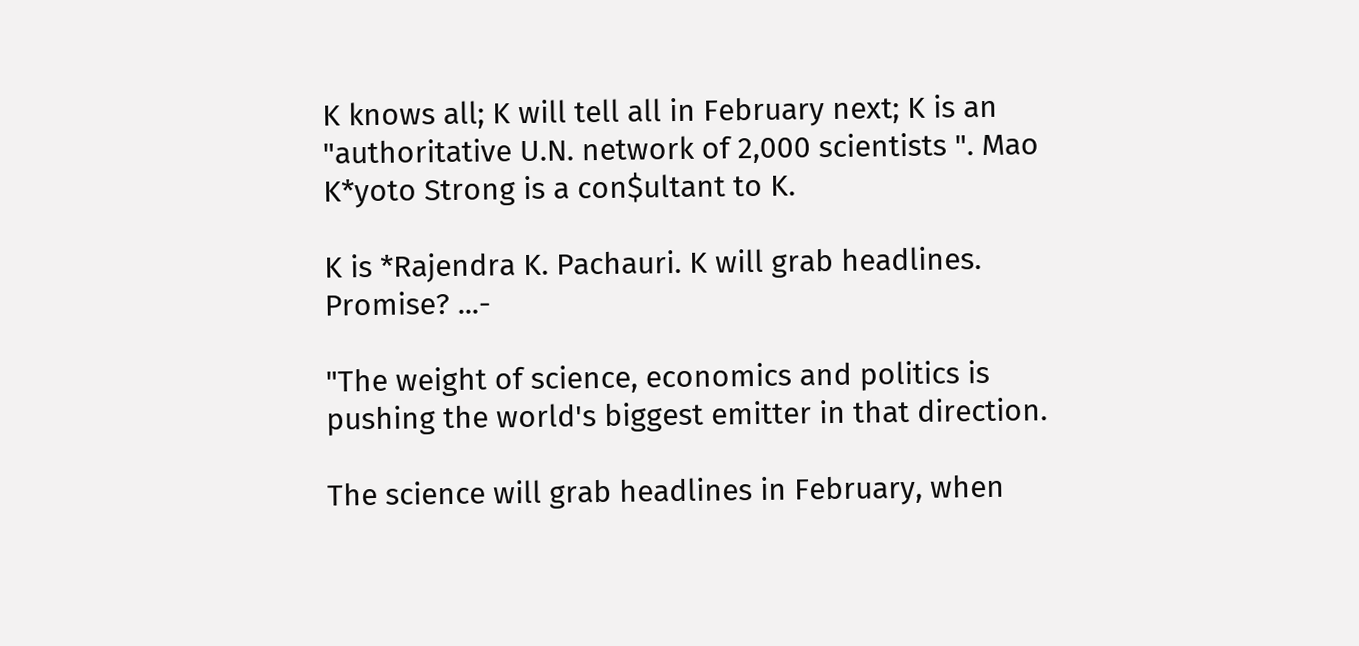K knows all; K will tell all in February next; K is an "authoritative U.N. network of 2,000 scientists ". Mao K*yoto Strong is a con$ultant to K.

K is *Rajendra K. Pachauri. K will grab headlines. Promise? ...-

"The weight of science, economics and politics is pushing the world's biggest emitter in that direction.

The science will grab headlines in February, when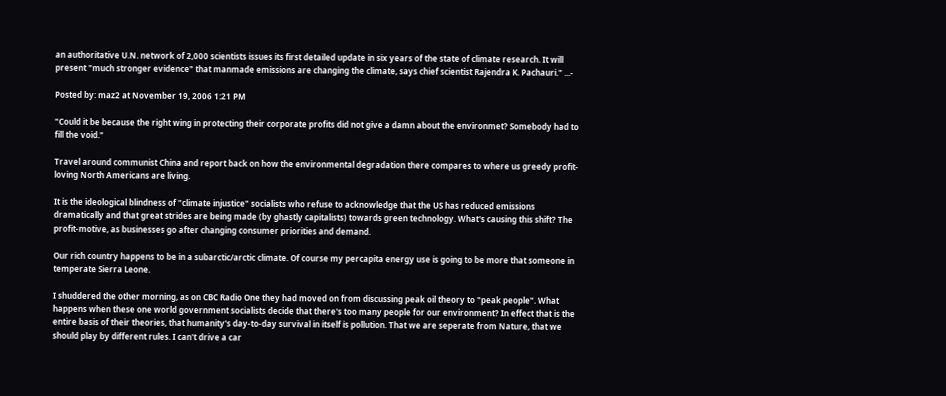an authoritative U.N. network of 2,000 scientists issues its first detailed update in six years of the state of climate research. It will present "much stronger evidence" that manmade emissions are changing the climate, says chief scientist Rajendra K. Pachauri." ...-

Posted by: maz2 at November 19, 2006 1:21 PM

"Could it be because the right wing in protecting their corporate profits did not give a damn about the environmet? Somebody had to fill the void."

Travel around communist China and report back on how the environmental degradation there compares to where us greedy profit-loving North Americans are living.

It is the ideological blindness of "climate injustice" socialists who refuse to acknowledge that the US has reduced emissions dramatically and that great strides are being made (by ghastly capitalists) towards green technology. What's causing this shift? The profit-motive, as businesses go after changing consumer priorities and demand.

Our rich country happens to be in a subarctic/arctic climate. Of course my percapita energy use is going to be more that someone in temperate Sierra Leone.

I shuddered the other morning, as on CBC Radio One they had moved on from discussing peak oil theory to "peak people". What happens when these one world government socialists decide that there's too many people for our environment? In effect that is the entire basis of their theories, that humanity's day-to-day survival in itself is pollution. That we are seperate from Nature, that we should play by different rules. I can't drive a car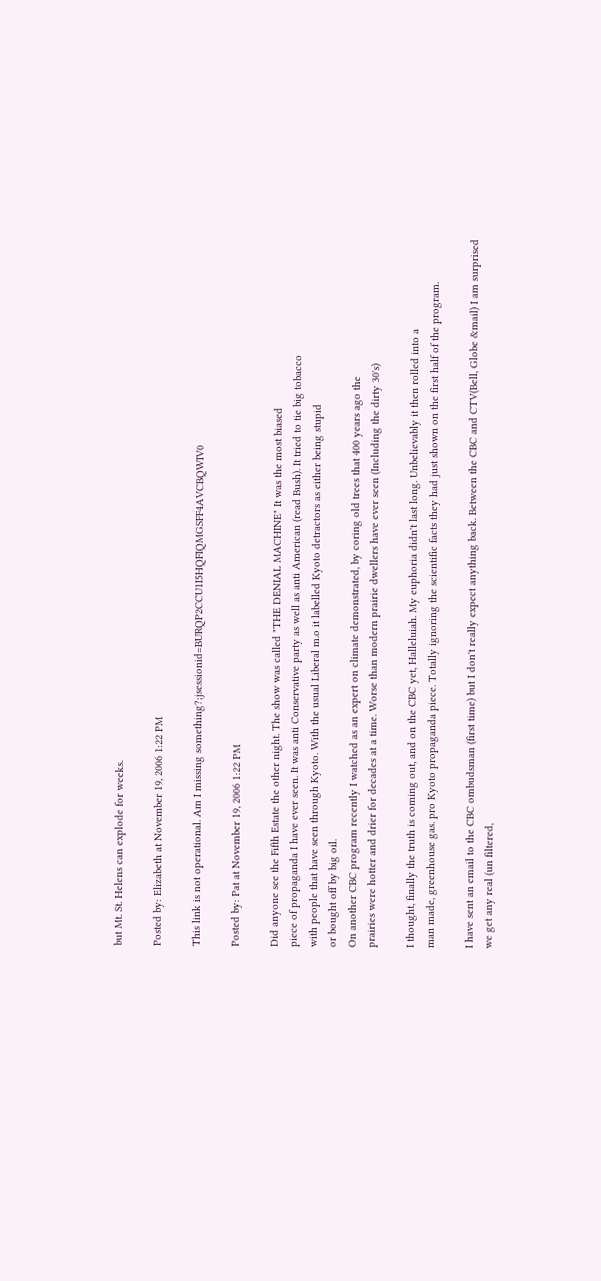but Mt. St. Helens can explode for weeks.

Posted by: Elizabeth at November 19, 2006 1:22 PM

This link is not operational. Am I missing something?;jsessionid=BURQP2CCU1I5HQFIQMGSFF4AVCBQWIV0

Posted by: Pat at November 19, 2006 1:22 PM

Did anyone see the Fifth Estate the other night. The show was called "THE DENIAL MACHINE" It was the most biased
piece of propaganda I have ever seen. It was anti Conservative party as well as anti American (read Bush). It tried to tie big tobacco
with people that have seen through Kyoto. With the usual Liberal m.o it labelled Kyoto detractors as either being stupid
or bought off by big oil.
On another CBC program recently I watched as an expert on climate demonstrated, by coring old trees that 400 years ago the
prairies were hotter and drier for decades at a time. Worse than modern prairie dwellers have ever seen (Including the dirty 30's)

I thought, finally the truth is coming out, and on the CBC yet, Halleluiah. My euphoria didn't last long. Unbelievably it then rolled into a
man made, greenhouse gas. pro Kyoto propaganda piece. Totally ignoring the scientific facts they had just shown on the first half of the program.

I have sent an email to the CBC ombudsman (first time) but I don't really expect anything back. Between the CBC and CTV(Bell, Globe &mail) I am surprised
we get any real (un filtered,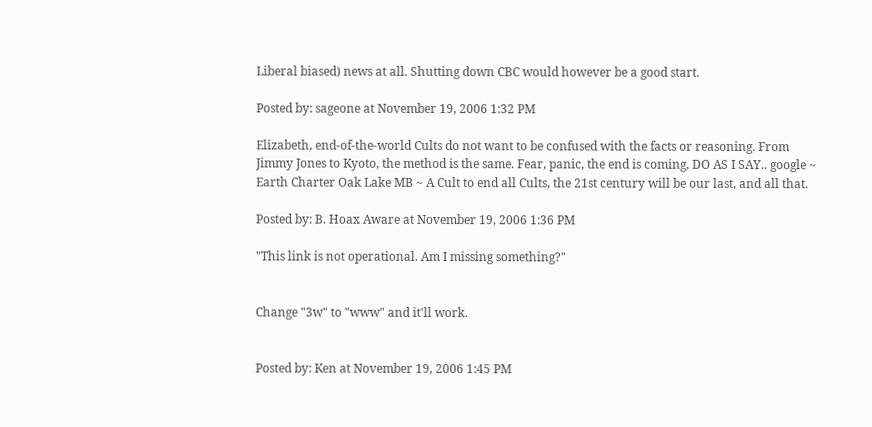Liberal biased) news at all. Shutting down CBC would however be a good start.

Posted by: sageone at November 19, 2006 1:32 PM

Elizabeth, end-of-the-world Cults do not want to be confused with the facts or reasoning. From Jimmy Jones to Kyoto, the method is the same. Fear, panic, the end is coming, DO AS I SAY.. google ~ Earth Charter Oak Lake MB ~ A Cult to end all Cults, the 21st century will be our last, and all that.

Posted by: B. Hoax Aware at November 19, 2006 1:36 PM

"This link is not operational. Am I missing something?"


Change "3w" to "www" and it'll work.


Posted by: Ken at November 19, 2006 1:45 PM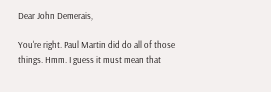Dear John Demerais,

You're right. Paul Martin did do all of those things. Hmm. I guess it must mean that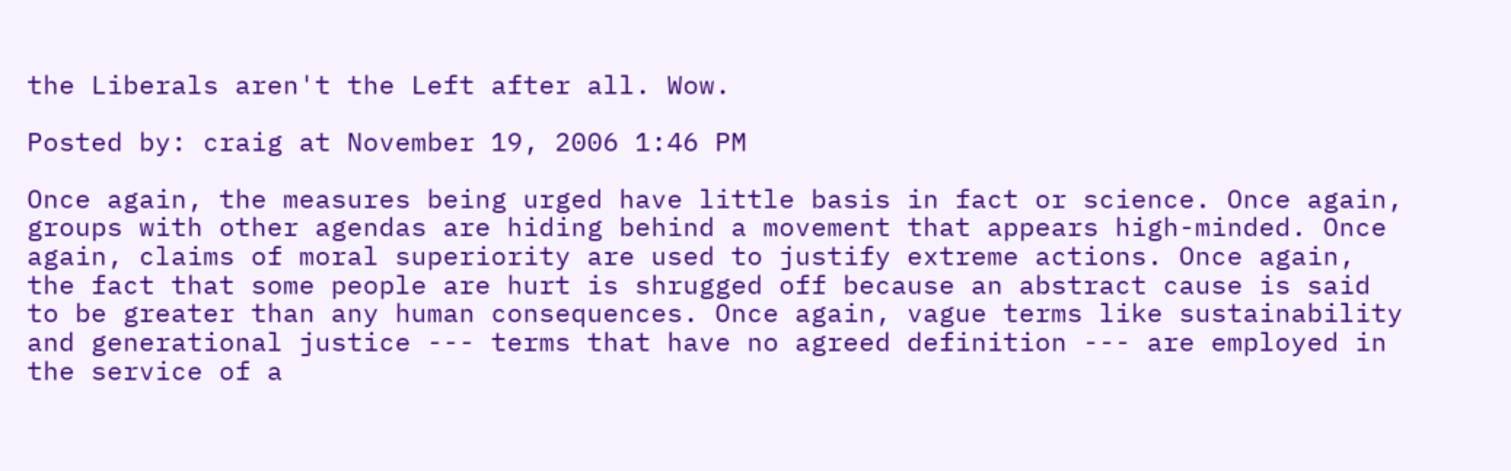the Liberals aren't the Left after all. Wow.

Posted by: craig at November 19, 2006 1:46 PM

Once again, the measures being urged have little basis in fact or science. Once again, groups with other agendas are hiding behind a movement that appears high-minded. Once again, claims of moral superiority are used to justify extreme actions. Once again, the fact that some people are hurt is shrugged off because an abstract cause is said to be greater than any human consequences. Once again, vague terms like sustainability and generational justice --- terms that have no agreed definition --- are employed in the service of a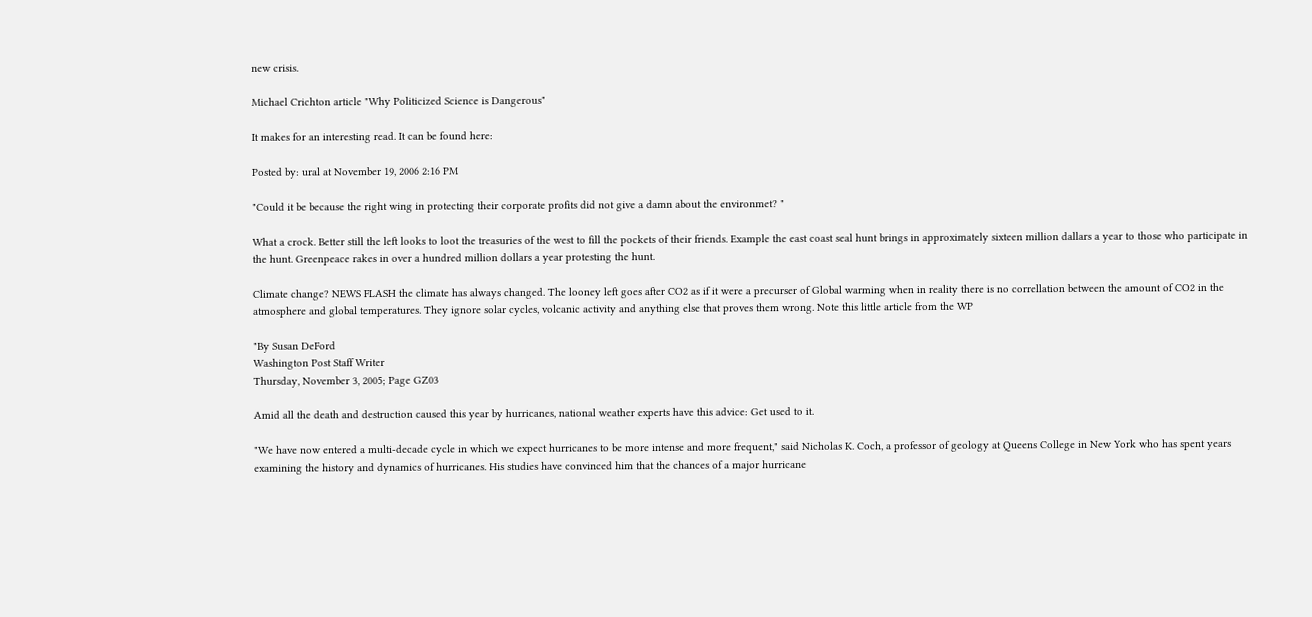new crisis.

Michael Crichton article "Why Politicized Science is Dangerous"

It makes for an interesting read. It can be found here:

Posted by: ural at November 19, 2006 2:16 PM

"Could it be because the right wing in protecting their corporate profits did not give a damn about the environmet? "

What a crock. Better still the left looks to loot the treasuries of the west to fill the pockets of their friends. Example the east coast seal hunt brings in approximately sixteen million dallars a year to those who participate in the hunt. Greenpeace rakes in over a hundred million dollars a year protesting the hunt.

Climate change? NEWS FLASH the climate has always changed. The looney left goes after CO2 as if it were a precurser of Global warming when in reality there is no correllation between the amount of CO2 in the atmosphere and global temperatures. They ignore solar cycles, volcanic activity and anything else that proves them wrong. Note this little article from the WP

"By Susan DeFord
Washington Post Staff Writer
Thursday, November 3, 2005; Page GZ03

Amid all the death and destruction caused this year by hurricanes, national weather experts have this advice: Get used to it.

"We have now entered a multi-decade cycle in which we expect hurricanes to be more intense and more frequent," said Nicholas K. Coch, a professor of geology at Queens College in New York who has spent years examining the history and dynamics of hurricanes. His studies have convinced him that the chances of a major hurricane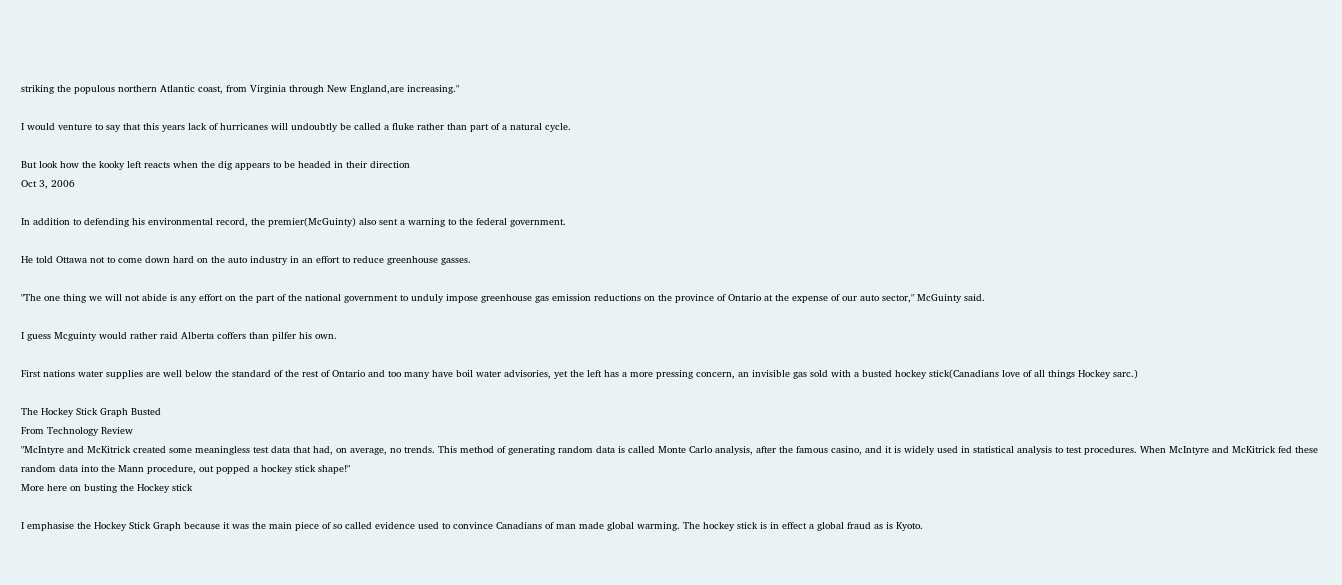striking the populous northern Atlantic coast, from Virginia through New England,are increasing."

I would venture to say that this years lack of hurricanes will undoubtly be called a fluke rather than part of a natural cycle.

But look how the kooky left reacts when the dig appears to be headed in their direction
Oct 3, 2006

In addition to defending his environmental record, the premier(McGuinty) also sent a warning to the federal government.

He told Ottawa not to come down hard on the auto industry in an effort to reduce greenhouse gasses.

"The one thing we will not abide is any effort on the part of the national government to unduly impose greenhouse gas emission reductions on the province of Ontario at the expense of our auto sector," McGuinty said.

I guess Mcguinty would rather raid Alberta coffers than pilfer his own.

First nations water supplies are well below the standard of the rest of Ontario and too many have boil water advisories, yet the left has a more pressing concern, an invisible gas sold with a busted hockey stick(Canadians love of all things Hockey sarc.)

The Hockey Stick Graph Busted
From Technology Review
"McIntyre and McKitrick created some meaningless test data that had, on average, no trends. This method of generating random data is called Monte Carlo analysis, after the famous casino, and it is widely used in statistical analysis to test procedures. When McIntyre and McKitrick fed these random data into the Mann procedure, out popped a hockey stick shape!"
More here on busting the Hockey stick

I emphasise the Hockey Stick Graph because it was the main piece of so called evidence used to convince Canadians of man made global warming. The hockey stick is in effect a global fraud as is Kyoto.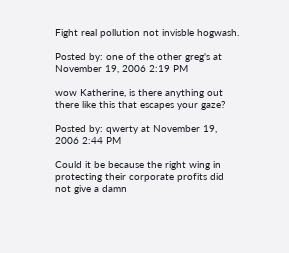Fight real pollution not invisble hogwash.

Posted by: one of the other greg's at November 19, 2006 2:19 PM

wow Katherine, is there anything out there like this that escapes your gaze?

Posted by: qwerty at November 19, 2006 2:44 PM

Could it be because the right wing in protecting their corporate profits did not give a damn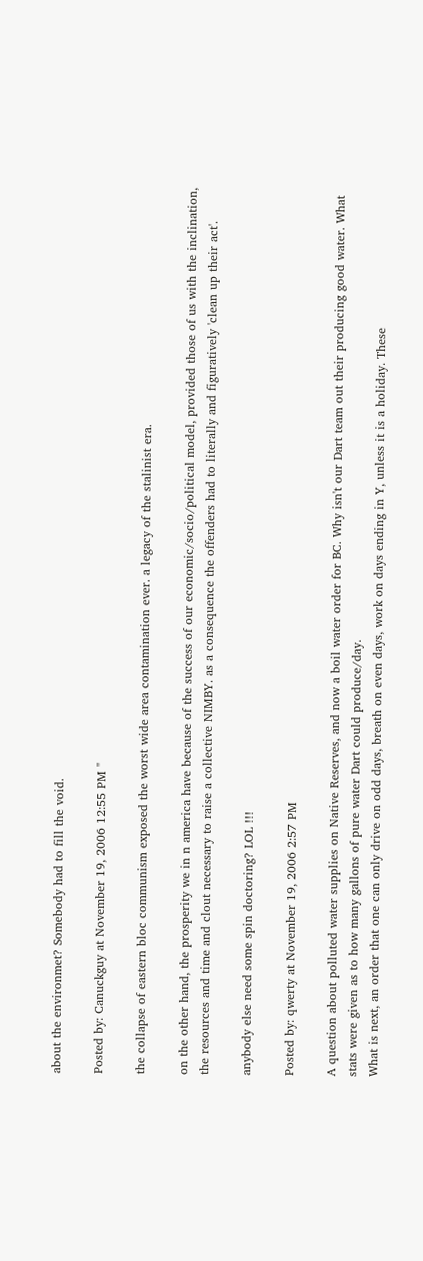about the environmet? Somebody had to fill the void.

Posted by: Canuckguy at November 19, 2006 12:55 PM "

the collapse of eastern bloc communism exposed the worst wide area contamination ever. a legacy of the stalinist era.

on the other hand, the prosperity we in n america have because of the success of our economic/socio/political model, provided those of us with the inclination, the resources and time and clout necessary to raise a collective NIMBY. as a consequence the offenders had to literally and figuratively 'clean up their act'.

anybody else need some spin doctoring? LOL !!!

Posted by: qwerty at November 19, 2006 2:57 PM

A question about polluted water supplies on Native Reserves, and now a boil water order for BC. Why isn't our Dart team out their producing good water. What stats were given as to how many gallons of pure water Dart could produce/day.
What is next, an order that one can only drive on odd days, breath on even days, work on days ending in Y, unless it is a holiday. These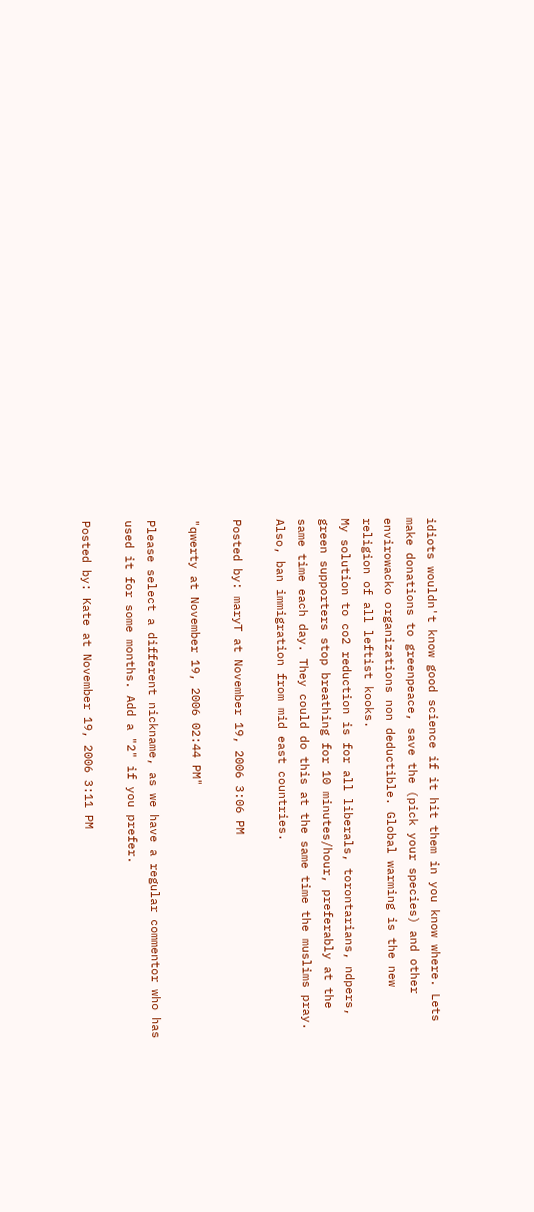idiots wouldn't know good science if it hit them in you know where. Lets make donations to greenpeace, save the (pick your species) and other envirowacko organizations non deductible. Global warming is the new religion of all leftist kooks.
My solution to co2 reduction is for all liberals, torontarians, ndpers, green supporters stop breathing for 10 minutes/hour, preferably at the same time each day. They could do this at the same time the muslims pray. Also, ban immigration from mid east countries.

Posted by: maryT at November 19, 2006 3:06 PM

"qwerty at November 19, 2006 02:44 PM"

Please select a different nickname, as we have a regular commentor who has used it for some months. Add a "2" if you prefer.

Posted by: Kate at November 19, 2006 3:11 PM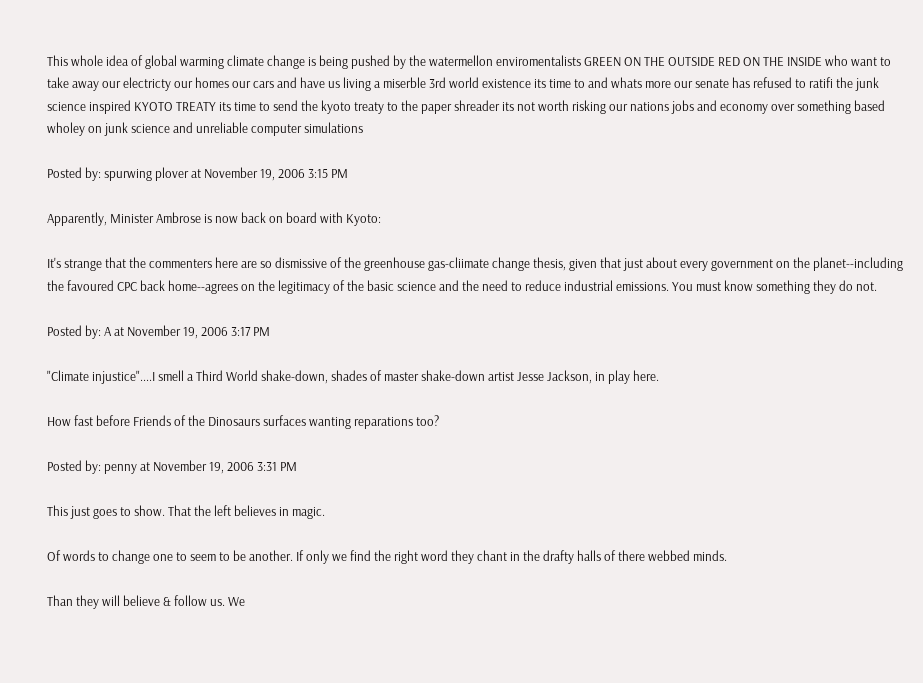This whole idea of global warming climate change is being pushed by the watermellon enviromentalists GREEN ON THE OUTSIDE RED ON THE INSIDE who want to take away our electricty our homes our cars and have us living a miserble 3rd world existence its time to and whats more our senate has refused to ratifi the junk science inspired KYOTO TREATY its time to send the kyoto treaty to the paper shreader its not worth risking our nations jobs and economy over something based wholey on junk science and unreliable computer simulations

Posted by: spurwing plover at November 19, 2006 3:15 PM

Apparently, Minister Ambrose is now back on board with Kyoto:

It's strange that the commenters here are so dismissive of the greenhouse gas-cliimate change thesis, given that just about every government on the planet--including the favoured CPC back home--agrees on the legitimacy of the basic science and the need to reduce industrial emissions. You must know something they do not.

Posted by: A at November 19, 2006 3:17 PM

"Climate injustice"....I smell a Third World shake-down, shades of master shake-down artist Jesse Jackson, in play here.

How fast before Friends of the Dinosaurs surfaces wanting reparations too?

Posted by: penny at November 19, 2006 3:31 PM

This just goes to show. That the left believes in magic.

Of words to change one to seem to be another. If only we find the right word they chant in the drafty halls of there webbed minds.

Than they will believe & follow us. We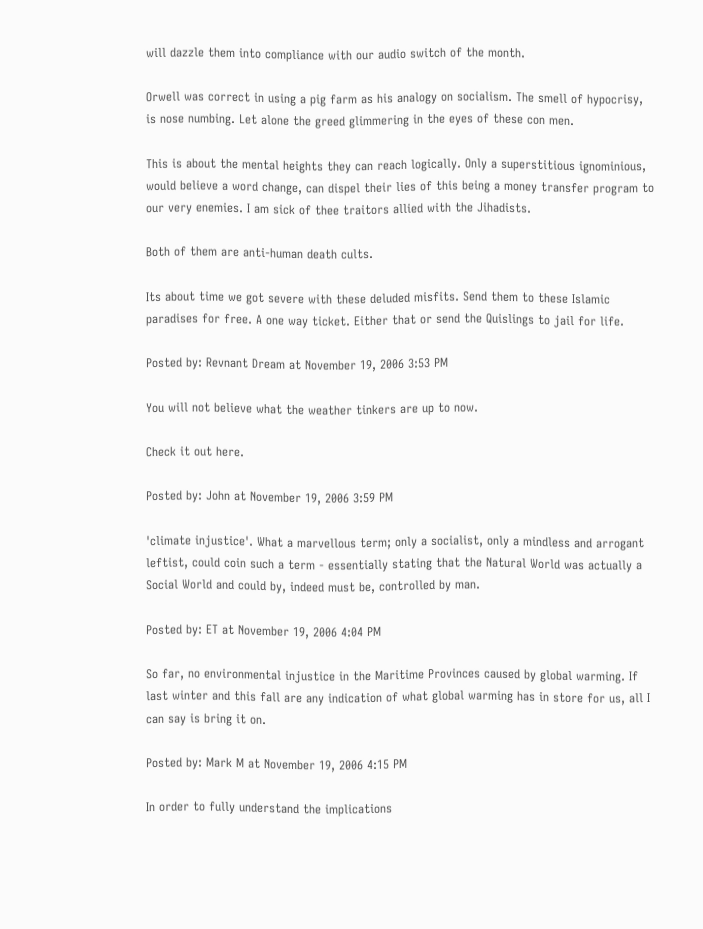will dazzle them into compliance with our audio switch of the month.

Orwell was correct in using a pig farm as his analogy on socialism. The smell of hypocrisy, is nose numbing. Let alone the greed glimmering in the eyes of these con men.

This is about the mental heights they can reach logically. Only a superstitious ignominious, would believe a word change, can dispel their lies of this being a money transfer program to our very enemies. I am sick of thee traitors allied with the Jihadists.

Both of them are anti-human death cults.

Its about time we got severe with these deluded misfits. Send them to these Islamic paradises for free. A one way ticket. Either that or send the Quislings to jail for life.

Posted by: Revnant Dream at November 19, 2006 3:53 PM

You will not believe what the weather tinkers are up to now.

Check it out here.

Posted by: John at November 19, 2006 3:59 PM

'climate injustice'. What a marvellous term; only a socialist, only a mindless and arrogant leftist, could coin such a term - essentially stating that the Natural World was actually a Social World and could by, indeed must be, controlled by man.

Posted by: ET at November 19, 2006 4:04 PM

So far, no environmental injustice in the Maritime Provinces caused by global warming. If last winter and this fall are any indication of what global warming has in store for us, all I can say is bring it on.

Posted by: Mark M at November 19, 2006 4:15 PM

In order to fully understand the implications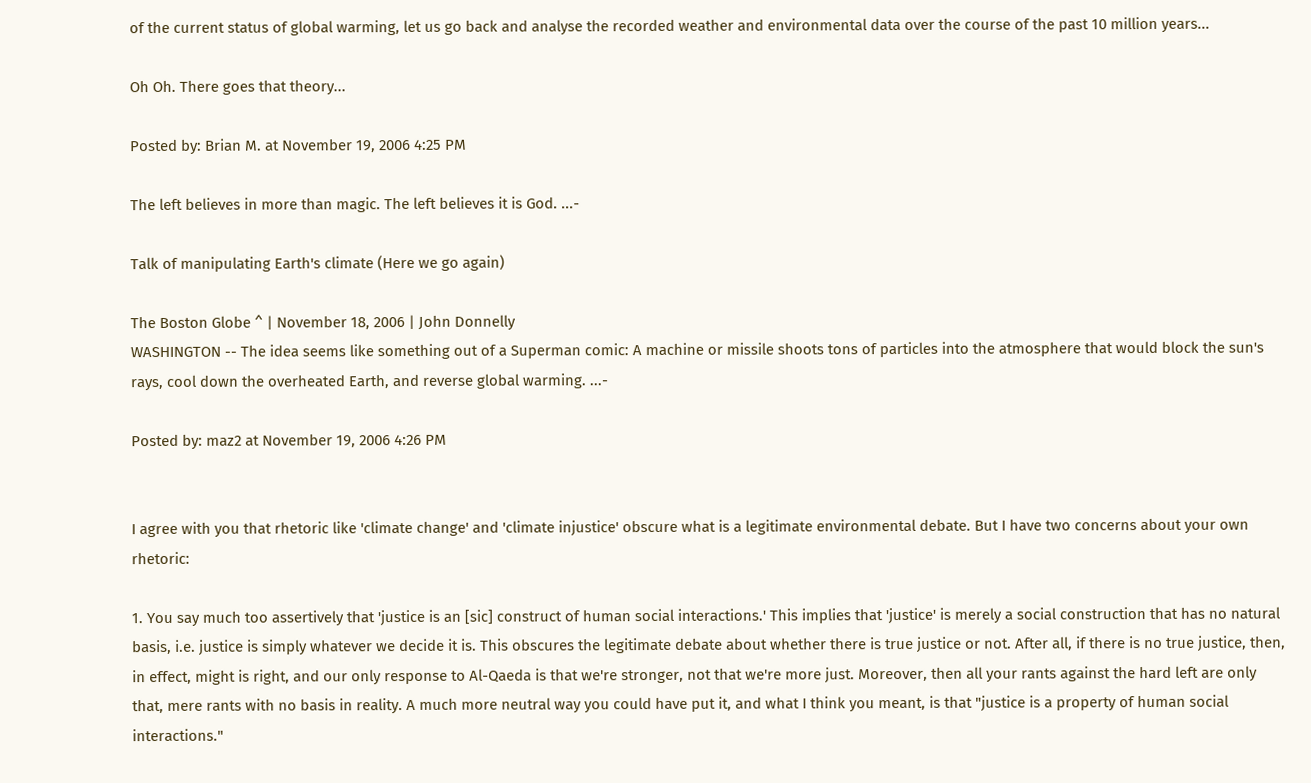of the current status of global warming, let us go back and analyse the recorded weather and environmental data over the course of the past 10 million years...

Oh Oh. There goes that theory...

Posted by: Brian M. at November 19, 2006 4:25 PM

The left believes in more than magic. The left believes it is God. ...-

Talk of manipulating Earth's climate (Here we go again)

The Boston Globe ^ | November 18, 2006 | John Donnelly
WASHINGTON -- The idea seems like something out of a Superman comic: A machine or missile shoots tons of particles into the atmosphere that would block the sun's rays, cool down the overheated Earth, and reverse global warming. ...-

Posted by: maz2 at November 19, 2006 4:26 PM


I agree with you that rhetoric like 'climate change' and 'climate injustice' obscure what is a legitimate environmental debate. But I have two concerns about your own rhetoric:

1. You say much too assertively that 'justice is an [sic] construct of human social interactions.' This implies that 'justice' is merely a social construction that has no natural basis, i.e. justice is simply whatever we decide it is. This obscures the legitimate debate about whether there is true justice or not. After all, if there is no true justice, then, in effect, might is right, and our only response to Al-Qaeda is that we're stronger, not that we're more just. Moreover, then all your rants against the hard left are only that, mere rants with no basis in reality. A much more neutral way you could have put it, and what I think you meant, is that "justice is a property of human social interactions."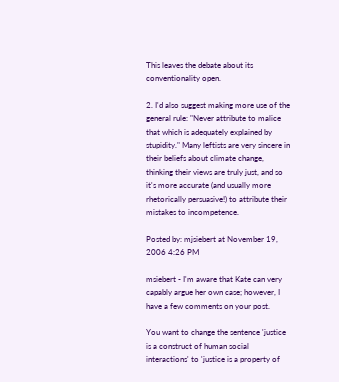This leaves the debate about its conventionality open.

2. I'd also suggest making more use of the general rule: "Never attribute to malice that which is adequately explained by stupidity." Many leftists are very sincere in their beliefs about climate change, thinking their views are truly just, and so it's more accurate (and usually more rhetorically persuasive!) to attribute their mistakes to incompetence.

Posted by: mjsiebert at November 19, 2006 4:26 PM

msiebert - I'm aware that Kate can very capably argue her own case; however, I have a few comments on your post.

You want to change the sentence 'justice is a construct of human social interactions' to 'justice is a property of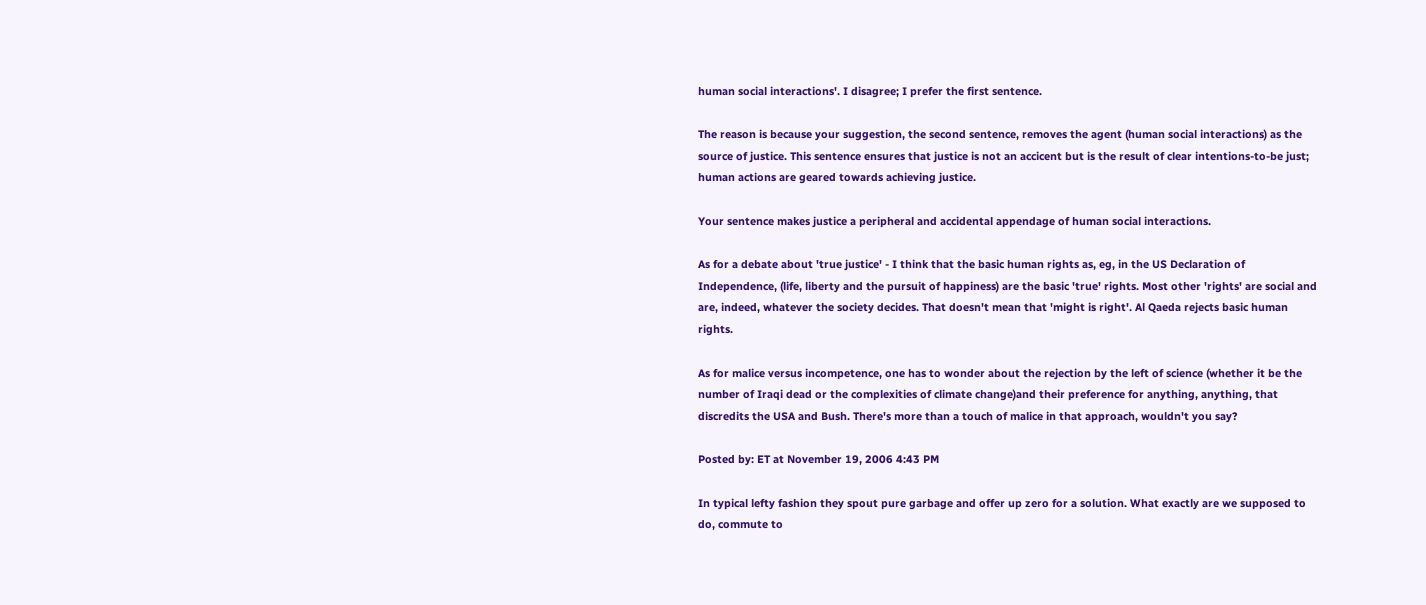human social interactions'. I disagree; I prefer the first sentence.

The reason is because your suggestion, the second sentence, removes the agent (human social interactions) as the source of justice. This sentence ensures that justice is not an accicent but is the result of clear intentions-to-be just; human actions are geared towards achieving justice.

Your sentence makes justice a peripheral and accidental appendage of human social interactions.

As for a debate about 'true justice' - I think that the basic human rights as, eg, in the US Declaration of Independence, (life, liberty and the pursuit of happiness) are the basic 'true' rights. Most other 'rights' are social and are, indeed, whatever the society decides. That doesn't mean that 'might is right'. Al Qaeda rejects basic human rights.

As for malice versus incompetence, one has to wonder about the rejection by the left of science (whether it be the number of Iraqi dead or the complexities of climate change)and their preference for anything, anything, that discredits the USA and Bush. There's more than a touch of malice in that approach, wouldn't you say?

Posted by: ET at November 19, 2006 4:43 PM

In typical lefty fashion they spout pure garbage and offer up zero for a solution. What exactly are we supposed to do, commute to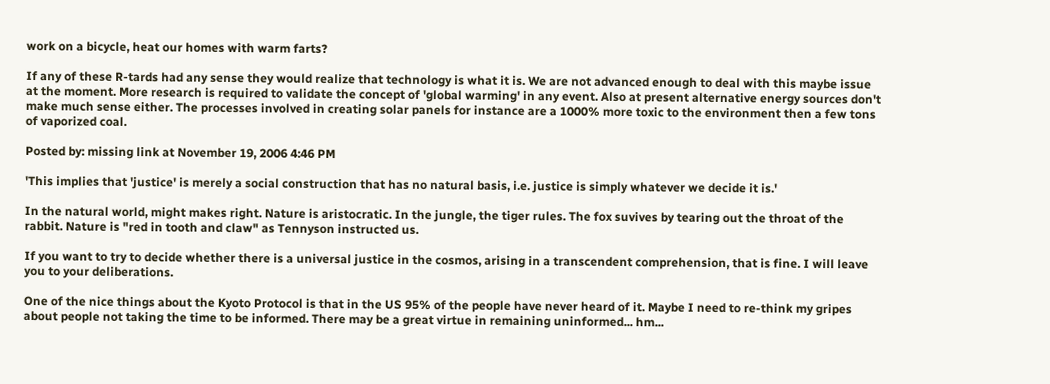work on a bicycle, heat our homes with warm farts?

If any of these R-tards had any sense they would realize that technology is what it is. We are not advanced enough to deal with this maybe issue at the moment. More research is required to validate the concept of 'global warming' in any event. Also at present alternative energy sources don't make much sense either. The processes involved in creating solar panels for instance are a 1000% more toxic to the environment then a few tons of vaporized coal.

Posted by: missing link at November 19, 2006 4:46 PM

'This implies that 'justice' is merely a social construction that has no natural basis, i.e. justice is simply whatever we decide it is.'

In the natural world, might makes right. Nature is aristocratic. In the jungle, the tiger rules. The fox suvives by tearing out the throat of the rabbit. Nature is "red in tooth and claw" as Tennyson instructed us.

If you want to try to decide whether there is a universal justice in the cosmos, arising in a transcendent comprehension, that is fine. I will leave you to your deliberations.

One of the nice things about the Kyoto Protocol is that in the US 95% of the people have never heard of it. Maybe I need to re-think my gripes about people not taking the time to be informed. There may be a great virtue in remaining uninformed... hm...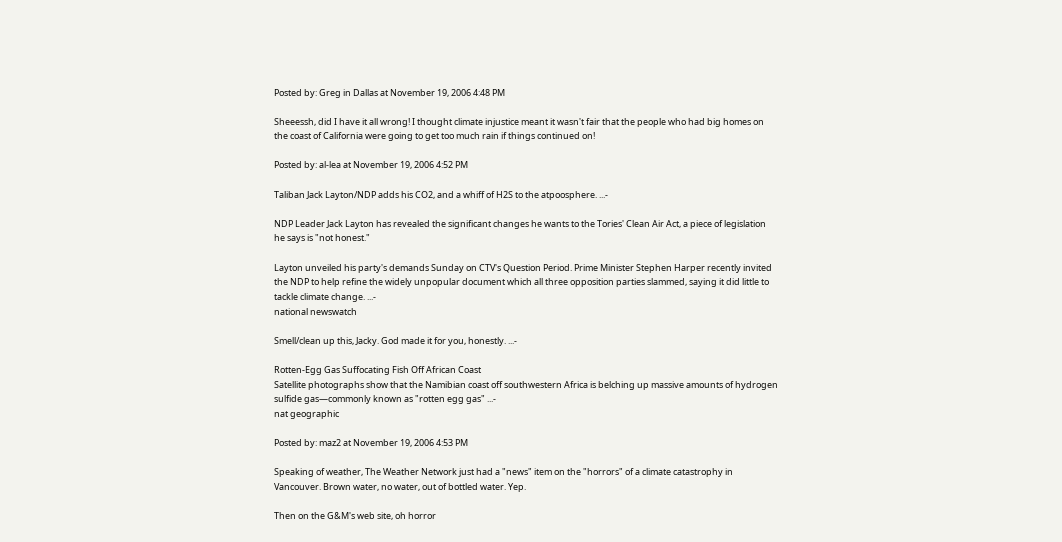Posted by: Greg in Dallas at November 19, 2006 4:48 PM

Sheeessh, did I have it all wrong! I thought climate injustice meant it wasn't fair that the people who had big homes on the coast of California were going to get too much rain if things continued on!

Posted by: al-lea at November 19, 2006 4:52 PM

Taliban Jack Layton/NDP adds his CO2, and a whiff of H2S to the atpoosphere. ...-

NDP Leader Jack Layton has revealed the significant changes he wants to the Tories' Clean Air Act, a piece of legislation he says is "not honest."

Layton unveiled his party's demands Sunday on CTV's Question Period. Prime Minister Stephen Harper recently invited the NDP to help refine the widely unpopular document which all three opposition parties slammed, saying it did little to tackle climate change. ...-
national newswatch

Smell/clean up this, Jacky. God made it for you, honestly. ...-

Rotten-Egg Gas Suffocating Fish Off African Coast
Satellite photographs show that the Namibian coast off southwestern Africa is belching up massive amounts of hydrogen sulfide gas—commonly known as "rotten egg gas" ...-
nat geographic

Posted by: maz2 at November 19, 2006 4:53 PM

Speaking of weather, The Weather Network just had a "news" item on the "horrors" of a climate catastrophy in Vancouver. Brown water, no water, out of bottled water. Yep.

Then on the G&M's web site, oh horror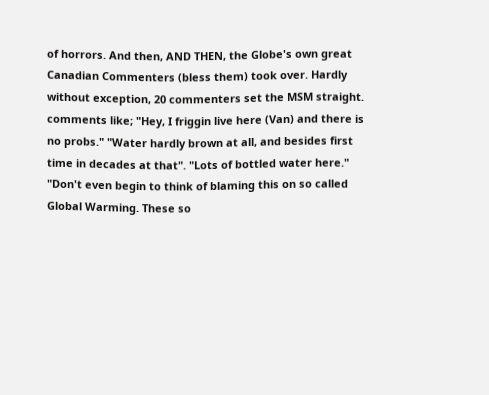of horrors. And then, AND THEN, the Globe's own great Canadian Commenters (bless them) took over. Hardly without exception, 20 commenters set the MSM straight. comments like; "Hey, I friggin live here (Van) and there is no probs." "Water hardly brown at all, and besides first time in decades at that". "Lots of bottled water here." "Don't even begin to think of blaming this on so called Global Warming. These so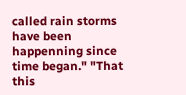called rain storms have been happenning since time began." "That this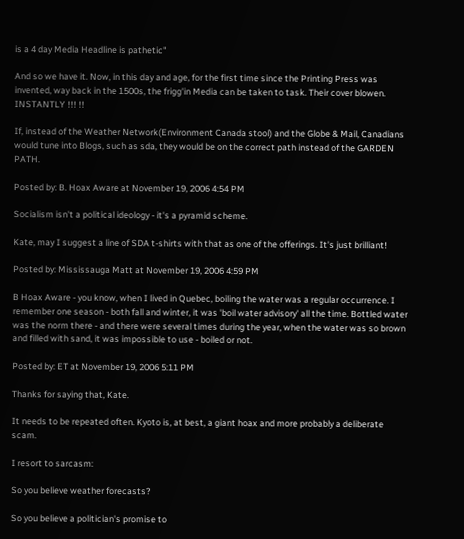is a 4 day Media Headline is pathetic"

And so we have it. Now, in this day and age, for the first time since the Printing Press was invented, way back in the 1500s, the frigg'in Media can be taken to task. Their cover blowen. INSTANTLY !!! !!

If, instead of the Weather Network(Environment Canada stool) and the Globe & Mail, Canadians would tune into Blogs, such as sda, they would be on the correct path instead of the GARDEN PATH.

Posted by: B. Hoax Aware at November 19, 2006 4:54 PM

Socialism isn't a political ideology - it's a pyramid scheme.

Kate, may I suggest a line of SDA t-shirts with that as one of the offerings. It's just brilliant!

Posted by: Mississauga Matt at November 19, 2006 4:59 PM

B Hoax Aware - you know, when I lived in Quebec, boiling the water was a regular occurrence. I remember one season - both fall and winter, it was 'boil water advisory' all the time. Bottled water was the norm there - and there were several times during the year, when the water was so brown and filled with sand, it was impossible to use - boiled or not.

Posted by: ET at November 19, 2006 5:11 PM

Thanks for saying that, Kate.

It needs to be repeated often. Kyoto is, at best, a giant hoax and more probably a deliberate scam.

I resort to sarcasm:

So you believe weather forecasts?

So you believe a politician's promise to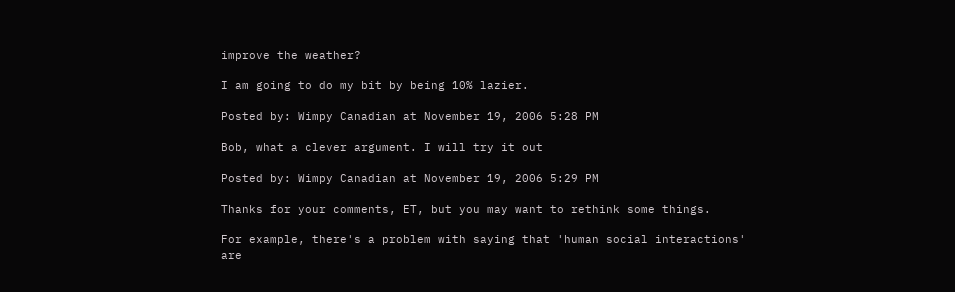improve the weather?

I am going to do my bit by being 10% lazier.

Posted by: Wimpy Canadian at November 19, 2006 5:28 PM

Bob, what a clever argument. I will try it out

Posted by: Wimpy Canadian at November 19, 2006 5:29 PM

Thanks for your comments, ET, but you may want to rethink some things.

For example, there's a problem with saying that 'human social interactions' are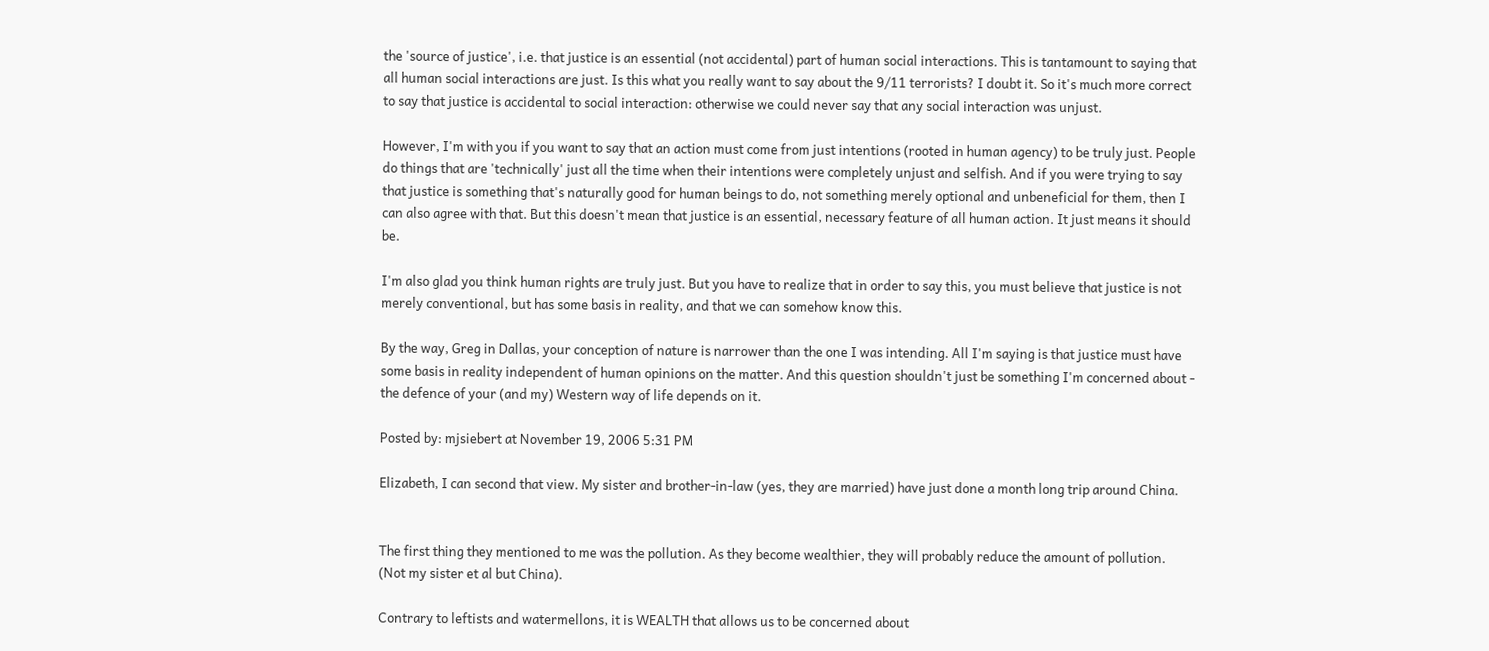the 'source of justice', i.e. that justice is an essential (not accidental) part of human social interactions. This is tantamount to saying that all human social interactions are just. Is this what you really want to say about the 9/11 terrorists? I doubt it. So it's much more correct to say that justice is accidental to social interaction: otherwise we could never say that any social interaction was unjust.

However, I'm with you if you want to say that an action must come from just intentions (rooted in human agency) to be truly just. People do things that are 'technically' just all the time when their intentions were completely unjust and selfish. And if you were trying to say that justice is something that's naturally good for human beings to do, not something merely optional and unbeneficial for them, then I can also agree with that. But this doesn't mean that justice is an essential, necessary feature of all human action. It just means it should be.

I'm also glad you think human rights are truly just. But you have to realize that in order to say this, you must believe that justice is not merely conventional, but has some basis in reality, and that we can somehow know this.

By the way, Greg in Dallas, your conception of nature is narrower than the one I was intending. All I'm saying is that justice must have some basis in reality independent of human opinions on the matter. And this question shouldn't just be something I'm concerned about - the defence of your (and my) Western way of life depends on it.

Posted by: mjsiebert at November 19, 2006 5:31 PM

Elizabeth, I can second that view. My sister and brother-in-law (yes, they are married) have just done a month long trip around China.


The first thing they mentioned to me was the pollution. As they become wealthier, they will probably reduce the amount of pollution. (Not my sister et al but China).

Contrary to leftists and watermellons, it is WEALTH that allows us to be concerned about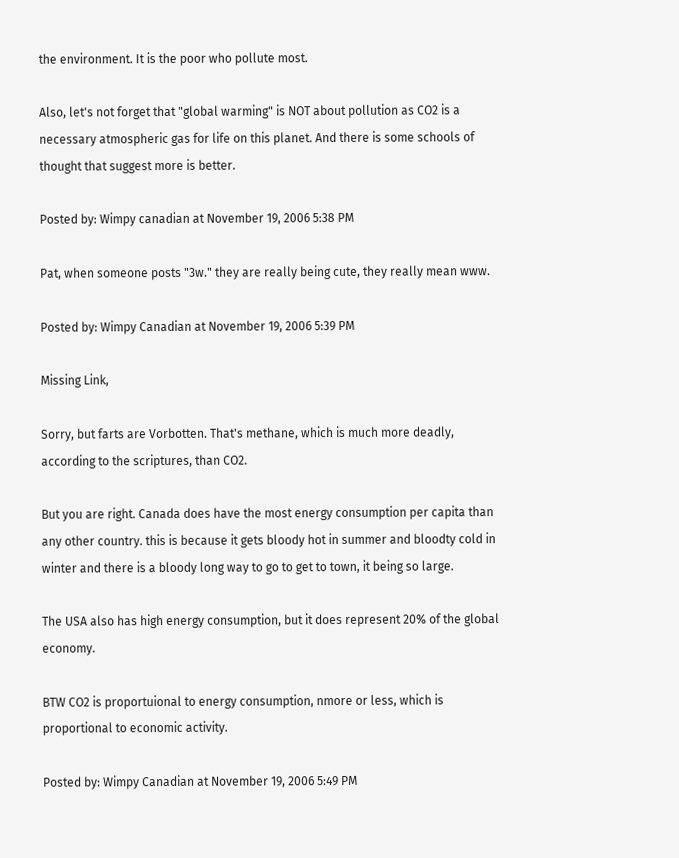the environment. It is the poor who pollute most.

Also, let's not forget that "global warming" is NOT about pollution as CO2 is a necessary atmospheric gas for life on this planet. And there is some schools of thought that suggest more is better.

Posted by: Wimpy canadian at November 19, 2006 5:38 PM

Pat, when someone posts "3w." they are really being cute, they really mean www.

Posted by: Wimpy Canadian at November 19, 2006 5:39 PM

Missing Link,

Sorry, but farts are Vorbotten. That's methane, which is much more deadly, according to the scriptures, than CO2.

But you are right. Canada does have the most energy consumption per capita than any other country. this is because it gets bloody hot in summer and bloodty cold in winter and there is a bloody long way to go to get to town, it being so large.

The USA also has high energy consumption, but it does represent 20% of the global economy.

BTW CO2 is proportuional to energy consumption, nmore or less, which is proportional to economic activity.

Posted by: Wimpy Canadian at November 19, 2006 5:49 PM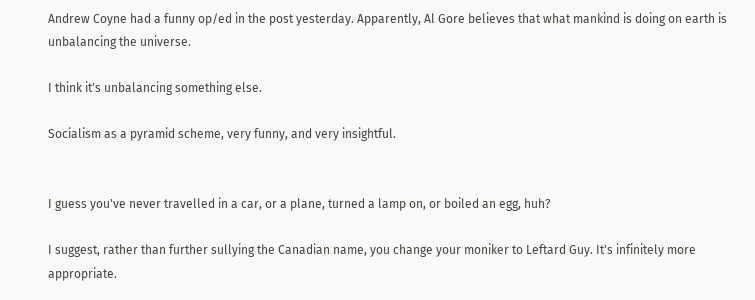Andrew Coyne had a funny op/ed in the post yesterday. Apparently, Al Gore believes that what mankind is doing on earth is unbalancing the universe.

I think it's unbalancing something else.

Socialism as a pyramid scheme, very funny, and very insightful.


I guess you've never travelled in a car, or a plane, turned a lamp on, or boiled an egg, huh?

I suggest, rather than further sullying the Canadian name, you change your moniker to Leftard Guy. It's infinitely more appropriate.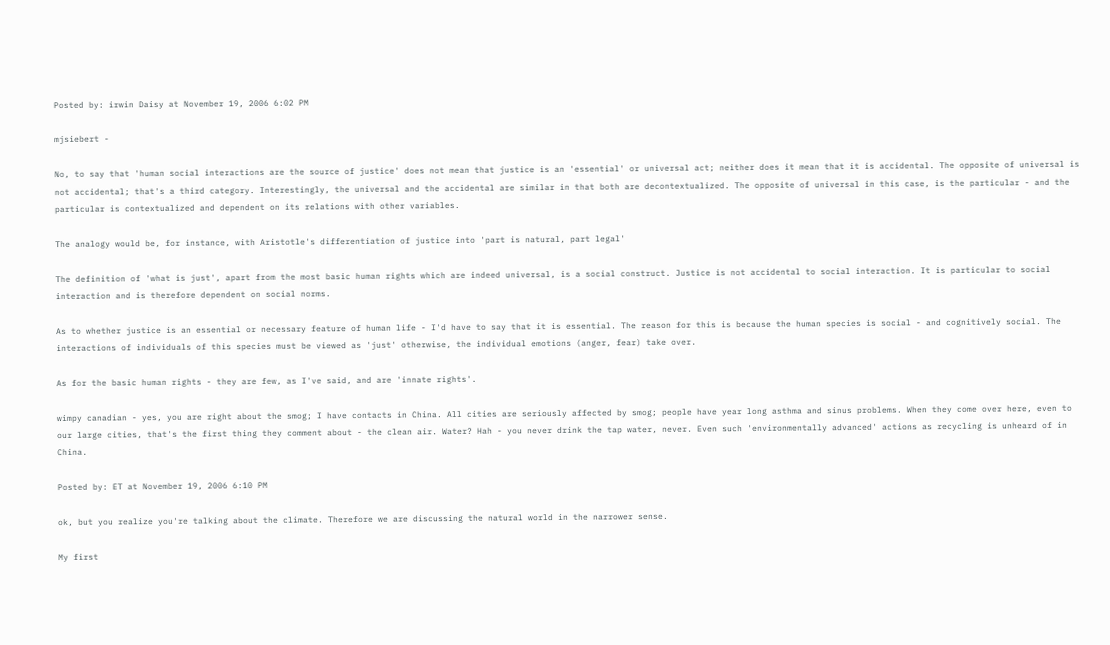Posted by: irwin Daisy at November 19, 2006 6:02 PM

mjsiebert -

No, to say that 'human social interactions are the source of justice' does not mean that justice is an 'essential' or universal act; neither does it mean that it is accidental. The opposite of universal is not accidental; that's a third category. Interestingly, the universal and the accidental are similar in that both are decontextualized. The opposite of universal in this case, is the particular - and the particular is contextualized and dependent on its relations with other variables.

The analogy would be, for instance, with Aristotle's differentiation of justice into 'part is natural, part legal'

The definition of 'what is just', apart from the most basic human rights which are indeed universal, is a social construct. Justice is not accidental to social interaction. It is particular to social interaction and is therefore dependent on social norms.

As to whether justice is an essential or necessary feature of human life - I'd have to say that it is essential. The reason for this is because the human species is social - and cognitively social. The interactions of individuals of this species must be viewed as 'just' otherwise, the individual emotions (anger, fear) take over.

As for the basic human rights - they are few, as I've said, and are 'innate rights'.

wimpy canadian - yes, you are right about the smog; I have contacts in China. All cities are seriously affected by smog; people have year long asthma and sinus problems. When they come over here, even to our large cities, that's the first thing they comment about - the clean air. Water? Hah - you never drink the tap water, never. Even such 'environmentally advanced' actions as recycling is unheard of in China.

Posted by: ET at November 19, 2006 6:10 PM

ok, but you realize you're talking about the climate. Therefore we are discussing the natural world in the narrower sense.

My first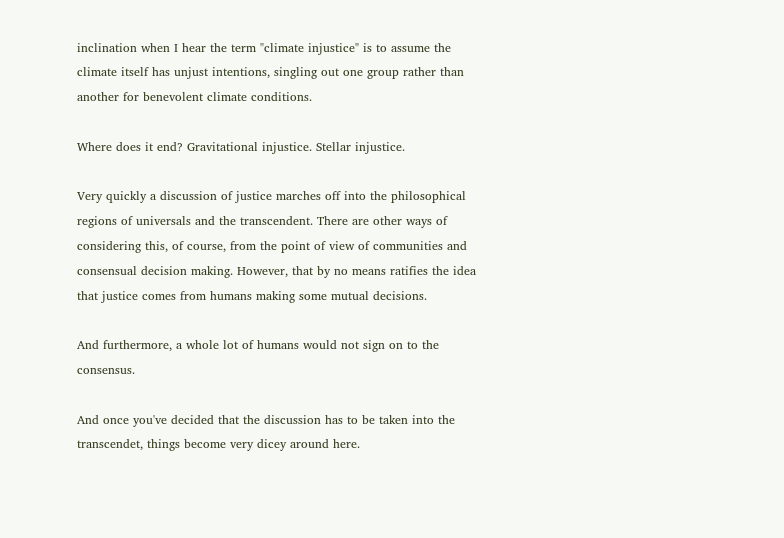inclination when I hear the term "climate injustice" is to assume the climate itself has unjust intentions, singling out one group rather than another for benevolent climate conditions.

Where does it end? Gravitational injustice. Stellar injustice.

Very quickly a discussion of justice marches off into the philosophical regions of universals and the transcendent. There are other ways of considering this, of course, from the point of view of communities and consensual decision making. However, that by no means ratifies the idea that justice comes from humans making some mutual decisions.

And furthermore, a whole lot of humans would not sign on to the consensus.

And once you've decided that the discussion has to be taken into the transcendet, things become very dicey around here.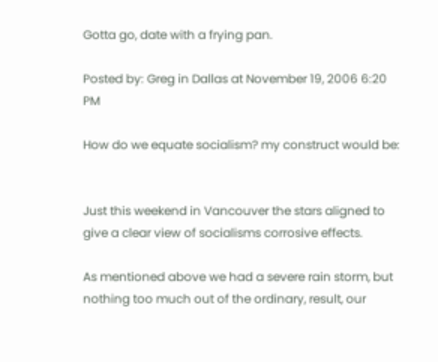Gotta go, date with a frying pan.

Posted by: Greg in Dallas at November 19, 2006 6:20 PM

How do we equate socialism? my construct would be:


Just this weekend in Vancouver the stars aligned to give a clear view of socialisms corrosive effects.

As mentioned above we had a severe rain storm, but nothing too much out of the ordinary, result, our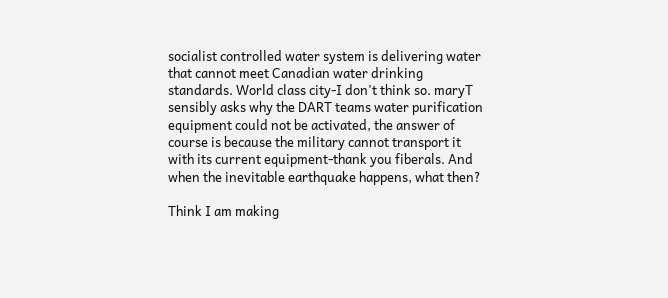socialist controlled water system is delivering water that cannot meet Canadian water drinking standards. World class city-I don't think so. maryT sensibly asks why the DART teams water purification equipment could not be activated, the answer of course is because the military cannot transport it with its current equipment-thank you fiberals. And when the inevitable earthquake happens, what then?

Think I am making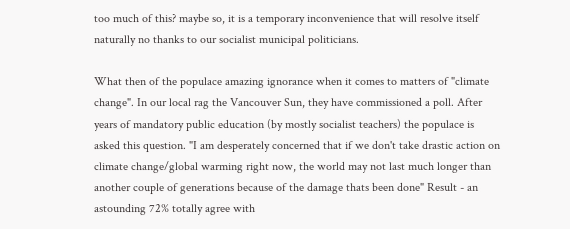too much of this? maybe so, it is a temporary inconvenience that will resolve itself naturally no thanks to our socialist municipal politicians.

What then of the populace amazing ignorance when it comes to matters of "climate change". In our local rag the Vancouver Sun, they have commissioned a poll. After years of mandatory public education (by mostly socialist teachers) the populace is asked this question. "I am desperately concerned that if we don't take drastic action on climate change/global warming right now, the world may not last much longer than another couple of generations because of the damage thats been done" Result - an astounding 72% totally agree with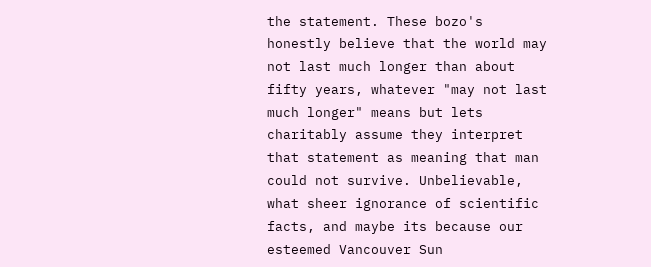the statement. These bozo's honestly believe that the world may not last much longer than about fifty years, whatever "may not last much longer" means but lets charitably assume they interpret that statement as meaning that man could not survive. Unbelievable, what sheer ignorance of scientific facts, and maybe its because our esteemed Vancouver Sun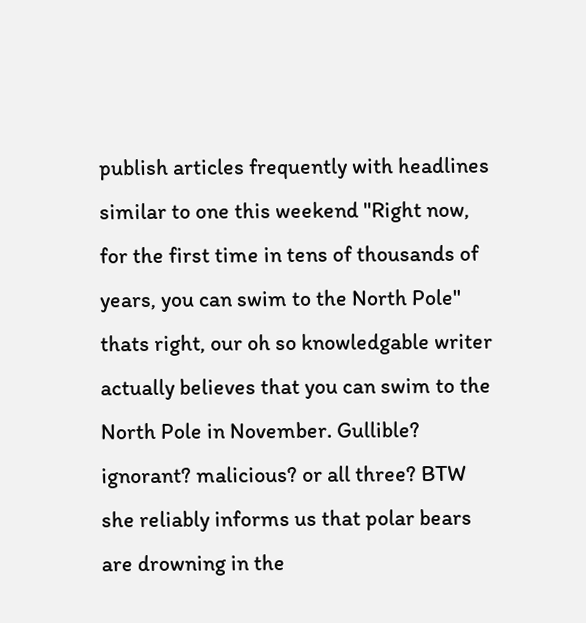publish articles frequently with headlines similar to one this weekend "Right now, for the first time in tens of thousands of years, you can swim to the North Pole" thats right, our oh so knowledgable writer actually believes that you can swim to the North Pole in November. Gullible? ignorant? malicious? or all three? BTW she reliably informs us that polar bears are drowning in the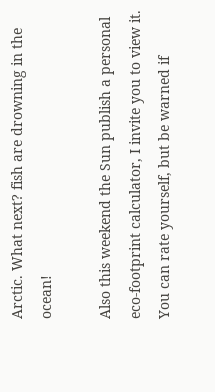Arctic. What next? fish are drowning in the ocean!

Also this weekend the Sun publish a personal eco-footprint calculator, I invite you to view it.
You can rate yourself, but be warned if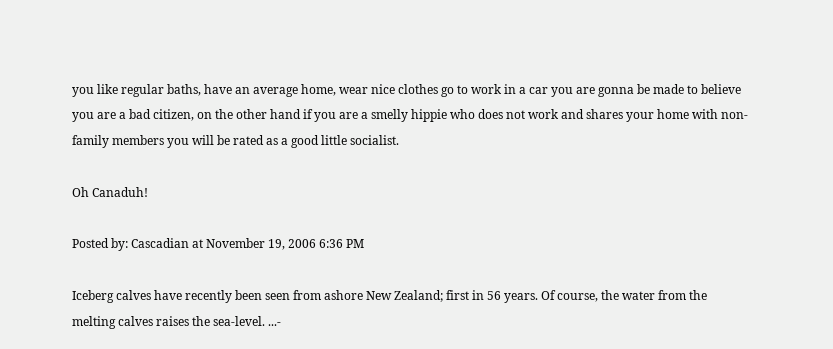you like regular baths, have an average home, wear nice clothes go to work in a car you are gonna be made to believe you are a bad citizen, on the other hand if you are a smelly hippie who does not work and shares your home with non-family members you will be rated as a good little socialist.

Oh Canaduh!

Posted by: Cascadian at November 19, 2006 6:36 PM

Iceberg calves have recently been seen from ashore New Zealand; first in 56 years. Of course, the water from the melting calves raises the sea-level. ...-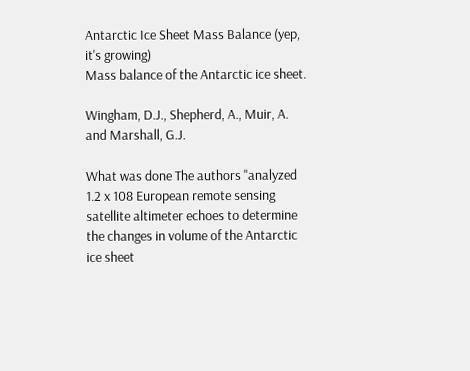Antarctic Ice Sheet Mass Balance (yep, it's growing)
Mass balance of the Antarctic ice sheet.

Wingham, D.J., Shepherd, A., Muir, A. and Marshall, G.J.

What was done The authors "analyzed 1.2 x 108 European remote sensing satellite altimeter echoes to determine the changes in volume of the Antarctic ice sheet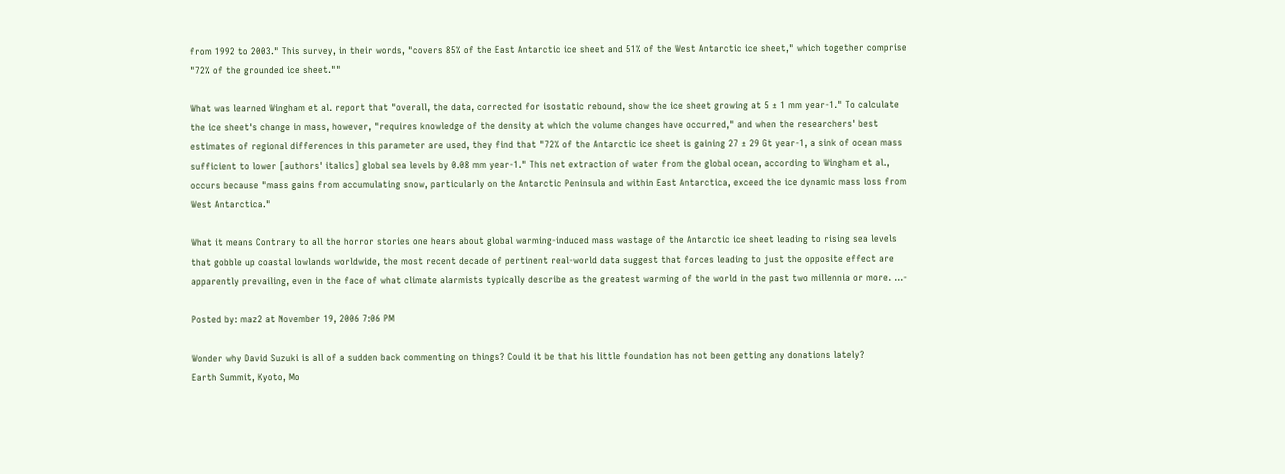from 1992 to 2003." This survey, in their words, "covers 85% of the East Antarctic ice sheet and 51% of the West Antarctic ice sheet," which together comprise "72% of the grounded ice sheet.""

What was learned Wingham et al. report that "overall, the data, corrected for isostatic rebound, show the ice sheet growing at 5 ± 1 mm year-1." To calculate the ice sheet's change in mass, however, "requires knowledge of the density at which the volume changes have occurred," and when the researchers' best estimates of regional differences in this parameter are used, they find that "72% of the Antarctic ice sheet is gaining 27 ± 29 Gt year-1, a sink of ocean mass sufficient to lower [authors' italics] global sea levels by 0.08 mm year-1." This net extraction of water from the global ocean, according to Wingham et al., occurs because "mass gains from accumulating snow, particularly on the Antarctic Peninsula and within East Antarctica, exceed the ice dynamic mass loss from West Antarctica."

What it means Contrary to all the horror stories one hears about global warming-induced mass wastage of the Antarctic ice sheet leading to rising sea levels that gobble up coastal lowlands worldwide, the most recent decade of pertinent real-world data suggest that forces leading to just the opposite effect are apparently prevailing, even in the face of what climate alarmists typically describe as the greatest warming of the world in the past two millennia or more. ...-

Posted by: maz2 at November 19, 2006 7:06 PM

Wonder why David Suzuki is all of a sudden back commenting on things? Could it be that his little foundation has not been getting any donations lately?
Earth Summit, Kyoto, Mo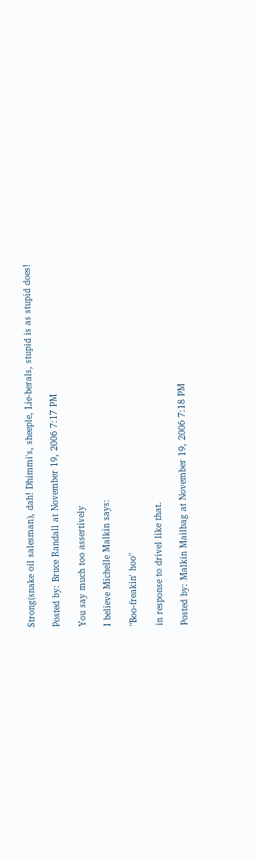Strong(snake oil salesman), dah! Dhimmi's, sheeple, Lie-berals, stupid is as stupid does!

Posted by: Bruce Randall at November 19, 2006 7:17 PM

You say much too assertively

I believe Michelle Malkin says:

"Boo-freakin' hoo"

in response to drivel like that.

Posted by: Malkin Mailbag at November 19, 2006 7:18 PM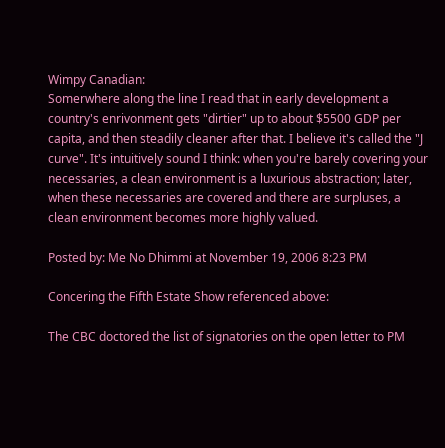Wimpy Canadian:
Somerwhere along the line I read that in early development a country's enrivonment gets "dirtier" up to about $5500 GDP per capita, and then steadily cleaner after that. I believe it's called the "J curve". It's intuitively sound I think: when you're barely covering your necessaries, a clean environment is a luxurious abstraction; later, when these necessaries are covered and there are surpluses, a clean environment becomes more highly valued.

Posted by: Me No Dhimmi at November 19, 2006 8:23 PM

Concering the Fifth Estate Show referenced above:

The CBC doctored the list of signatories on the open letter to PM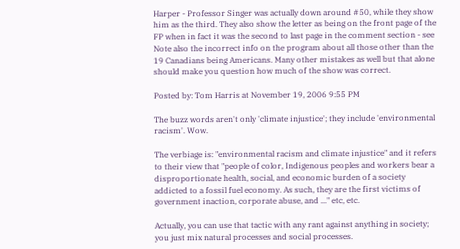Harper - Professor Singer was actually down around #50, while they show him as the third. They also show the letter as being on the front page of the FP when in fact it was the second to last page in the comment section - see Note also the incorrect info on the program about all those other than the 19 Canadians being Americans. Many other mistakes as well but that alone should make you question how much of the show was correct.

Posted by: Tom Harris at November 19, 2006 9:55 PM

The buzz words aren't only 'climate injustice'; they include 'environmental racism'. Wow.

The verbiage is: "environmental racism and climate injustice" and it refers to their view that "people of color, Indigenous peoples and workers bear a disproportionate health, social, and economic burden of a society addicted to a fossil fuel economy. As such, they are the first victims of government inaction, corporate abuse, and ..." etc, etc.

Actually, you can use that tactic with any rant against anything in society; you just mix natural processes and social processes.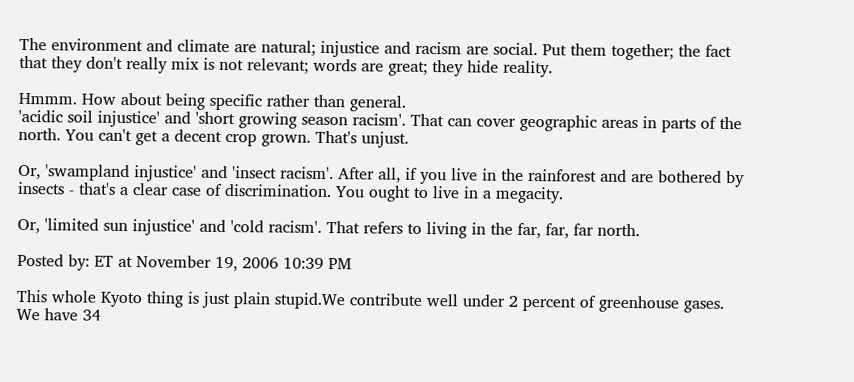The environment and climate are natural; injustice and racism are social. Put them together; the fact that they don't really mix is not relevant; words are great; they hide reality.

Hmmm. How about being specific rather than general.
'acidic soil injustice' and 'short growing season racism'. That can cover geographic areas in parts of the north. You can't get a decent crop grown. That's unjust.

Or, 'swampland injustice' and 'insect racism'. After all, if you live in the rainforest and are bothered by insects - that's a clear case of discrimination. You ought to live in a megacity.

Or, 'limited sun injustice' and 'cold racism'. That refers to living in the far, far, far north.

Posted by: ET at November 19, 2006 10:39 PM

This whole Kyoto thing is just plain stupid.We contribute well under 2 percent of greenhouse gases. We have 34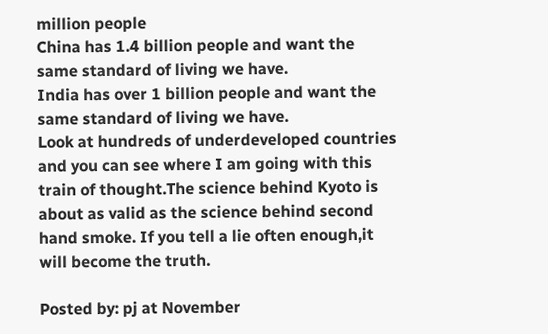million people
China has 1.4 billion people and want the same standard of living we have.
India has over 1 billion people and want the same standard of living we have.
Look at hundreds of underdeveloped countries and you can see where I am going with this train of thought.The science behind Kyoto is about as valid as the science behind second hand smoke. If you tell a lie often enough,it will become the truth.

Posted by: pj at November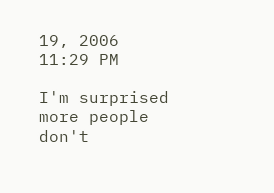19, 2006 11:29 PM

I'm surprised more people don't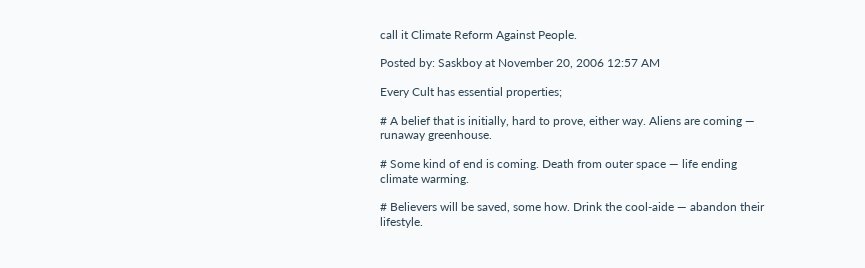call it Climate Reform Against People.

Posted by: Saskboy at November 20, 2006 12:57 AM

Every Cult has essential properties;

# A belief that is initially, hard to prove, either way. Aliens are coming — runaway greenhouse.

# Some kind of end is coming. Death from outer space — life ending climate warming.

# Believers will be saved, some how. Drink the cool-aide — abandon their lifestyle.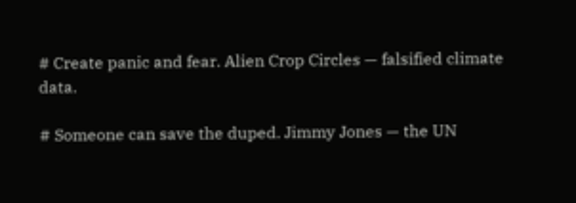# Create panic and fear. Alien Crop Circles — falsified climate data.

# Someone can save the duped. Jimmy Jones — the UN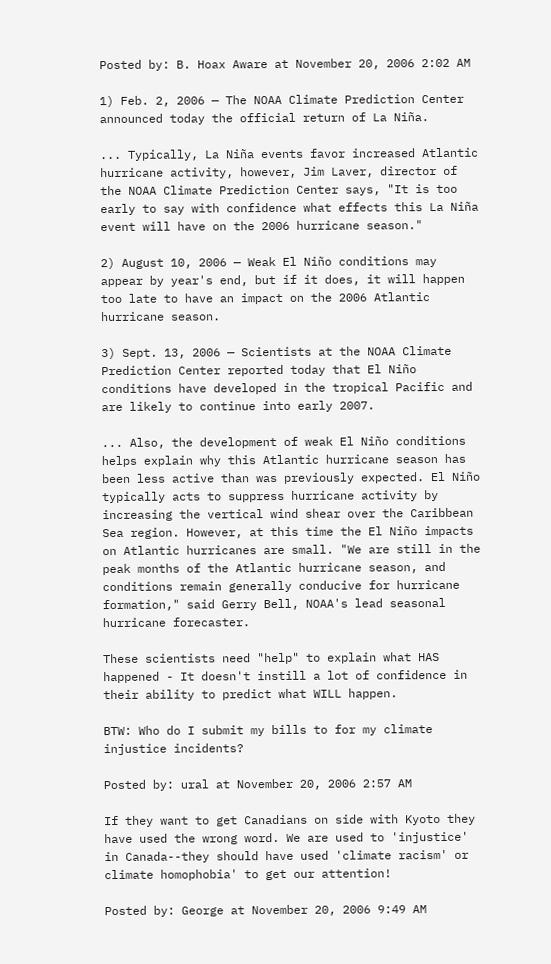Posted by: B. Hoax Aware at November 20, 2006 2:02 AM

1) Feb. 2, 2006 — The NOAA Climate Prediction Center announced today the official return of La Niña.

... Typically, La Niña events favor increased Atlantic hurricane activity, however, Jim Laver, director of the NOAA Climate Prediction Center says, "It is too early to say with confidence what effects this La Niña event will have on the 2006 hurricane season."

2) August 10, 2006 — Weak El Niño conditions may appear by year's end, but if it does, it will happen too late to have an impact on the 2006 Atlantic hurricane season.

3) Sept. 13, 2006 — Scientists at the NOAA Climate Prediction Center reported today that El Niño conditions have developed in the tropical Pacific and are likely to continue into early 2007.

... Also, the development of weak El Niño conditions helps explain why this Atlantic hurricane season has been less active than was previously expected. El Niño typically acts to suppress hurricane activity by increasing the vertical wind shear over the Caribbean Sea region. However, at this time the El Niño impacts on Atlantic hurricanes are small. "We are still in the peak months of the Atlantic hurricane season, and conditions remain generally conducive for hurricane formation," said Gerry Bell, NOAA's lead seasonal hurricane forecaster.

These scientists need "help" to explain what HAS happened - It doesn't instill a lot of confidence in their ability to predict what WILL happen.

BTW: Who do I submit my bills to for my climate injustice incidents?

Posted by: ural at November 20, 2006 2:57 AM

If they want to get Canadians on side with Kyoto they have used the wrong word. We are used to 'injustice' in Canada--they should have used 'climate racism' or climate homophobia' to get our attention!

Posted by: George at November 20, 2006 9:49 AM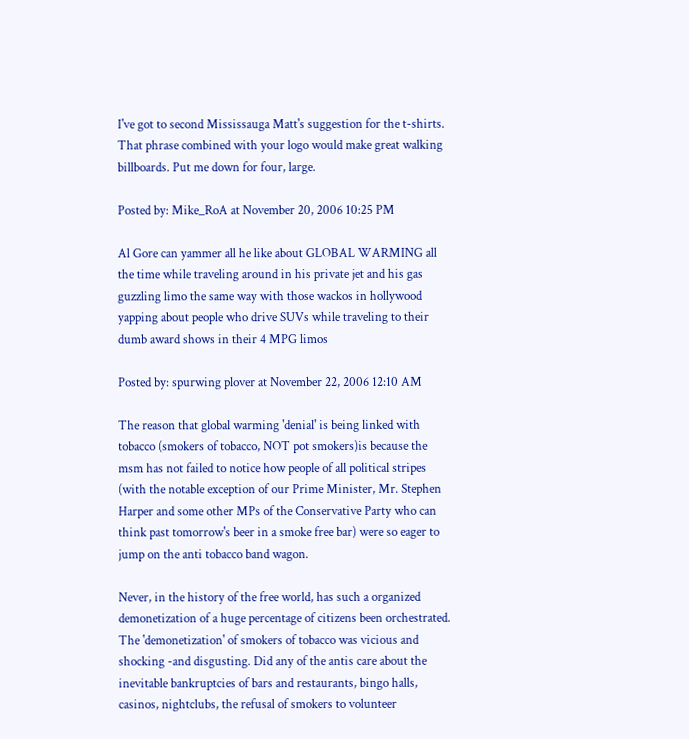I've got to second Mississauga Matt's suggestion for the t-shirts. That phrase combined with your logo would make great walking billboards. Put me down for four, large.

Posted by: Mike_RoA at November 20, 2006 10:25 PM

Al Gore can yammer all he like about GLOBAL WARMING all the time while traveling around in his private jet and his gas guzzling limo the same way with those wackos in hollywood yapping about people who drive SUVs while traveling to their dumb award shows in their 4 MPG limos

Posted by: spurwing plover at November 22, 2006 12:10 AM

The reason that global warming 'denial' is being linked with tobacco (smokers of tobacco, NOT pot smokers)is because the msm has not failed to notice how people of all political stripes (with the notable exception of our Prime Minister, Mr. Stephen Harper and some other MPs of the Conservative Party who can think past tomorrow's beer in a smoke free bar) were so eager to jump on the anti tobacco band wagon.

Never, in the history of the free world, has such a organized demonetization of a huge percentage of citizens been orchestrated. The 'demonetization' of smokers of tobacco was vicious and shocking -and disgusting. Did any of the antis care about the inevitable bankruptcies of bars and restaurants, bingo halls, casinos, nightclubs, the refusal of smokers to volunteer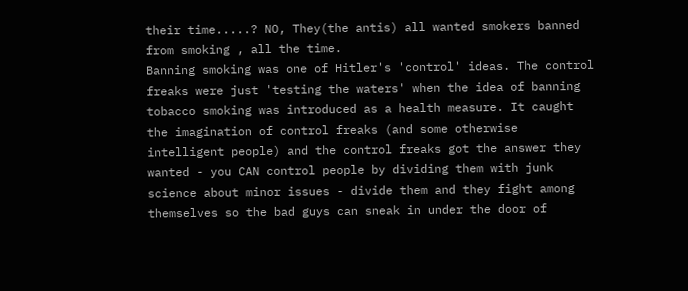their time.....? NO, They(the antis) all wanted smokers banned from smoking , all the time.
Banning smoking was one of Hitler's 'control' ideas. The control freaks were just 'testing the waters' when the idea of banning tobacco smoking was introduced as a health measure. It caught the imagination of control freaks (and some otherwise intelligent people) and the control freaks got the answer they wanted - you CAN control people by dividing them with junk science about minor issues - divide them and they fight among themselves so the bad guys can sneak in under the door of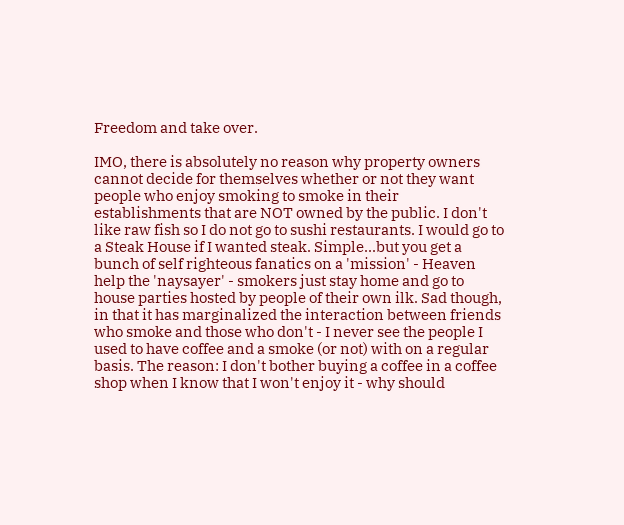Freedom and take over.

IMO, there is absolutely no reason why property owners cannot decide for themselves whether or not they want people who enjoy smoking to smoke in their establishments that are NOT owned by the public. I don't like raw fish so I do not go to sushi restaurants. I would go to a Steak House if I wanted steak. Simple...but you get a bunch of self righteous fanatics on a 'mission' - Heaven help the 'naysayer' - smokers just stay home and go to house parties hosted by people of their own ilk. Sad though, in that it has marginalized the interaction between friends who smoke and those who don't - I never see the people I used to have coffee and a smoke (or not) with on a regular basis. The reason: I don't bother buying a coffee in a coffee shop when I know that I won't enjoy it - why should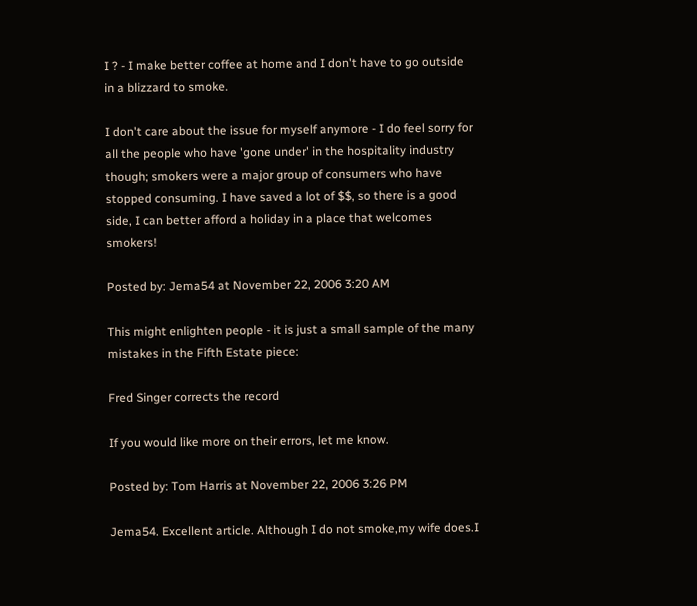I ? - I make better coffee at home and I don't have to go outside in a blizzard to smoke.

I don't care about the issue for myself anymore - I do feel sorry for all the people who have 'gone under' in the hospitality industry though; smokers were a major group of consumers who have stopped consuming. I have saved a lot of $$, so there is a good side, I can better afford a holiday in a place that welcomes smokers!

Posted by: Jema54 at November 22, 2006 3:20 AM

This might enlighten people - it is just a small sample of the many mistakes in the Fifth Estate piece:

Fred Singer corrects the record

If you would like more on their errors, let me know.

Posted by: Tom Harris at November 22, 2006 3:26 PM

Jema54. Excellent article. Although I do not smoke,my wife does.I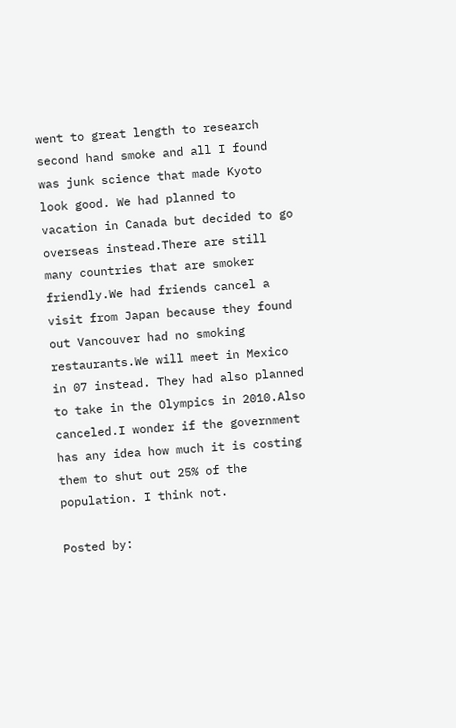went to great length to research second hand smoke and all I found was junk science that made Kyoto look good. We had planned to vacation in Canada but decided to go overseas instead.There are still many countries that are smoker friendly.We had friends cancel a visit from Japan because they found out Vancouver had no smoking restaurants.We will meet in Mexico in 07 instead. They had also planned to take in the Olympics in 2010.Also canceled.I wonder if the government has any idea how much it is costing them to shut out 25% of the population. I think not.

Posted by: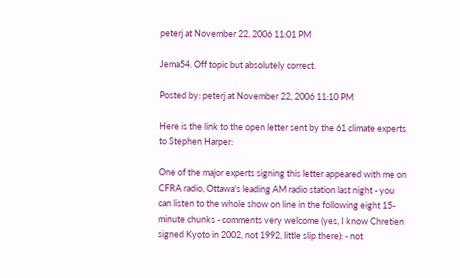peterj at November 22, 2006 11:01 PM

Jema54. Off topic but absolutely correct.

Posted by: peterj at November 22, 2006 11:10 PM

Here is the link to the open letter sent by the 61 climate experts to Stephen Harper:

One of the major experts signing this letter appeared with me on CFRA radio, Ottawa's leading AM radio station last night - you can listen to the whole show on line in the following eight 15-minute chunks - comments very welcome (yes, I know Chretien signed Kyoto in 2002, not 1992, little slip there): - not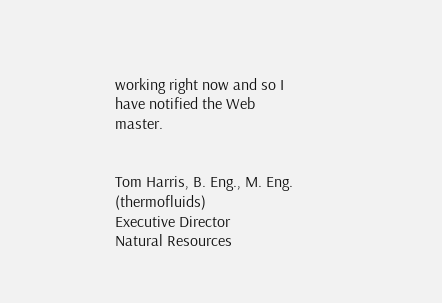working right now and so I have notified the Web master.


Tom Harris, B. Eng., M. Eng. (thermofluids)
Executive Director
Natural Resources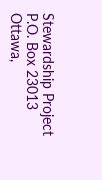Stewardship Project
P.O. Box 23013
Ottawa,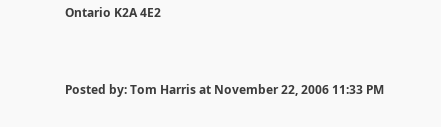Ontario K2A 4E2


Posted by: Tom Harris at November 22, 2006 11:33 PM